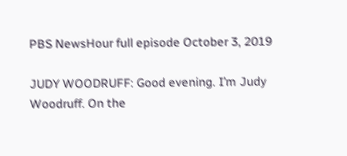PBS NewsHour full episode October 3, 2019

JUDY WOODRUFF: Good evening. I’m Judy Woodruff. On the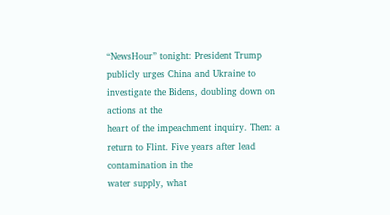“NewsHour” tonight: President Trump
publicly urges China and Ukraine to investigate the Bidens, doubling down on actions at the
heart of the impeachment inquiry. Then: a return to Flint. Five years after lead contamination in the
water supply, what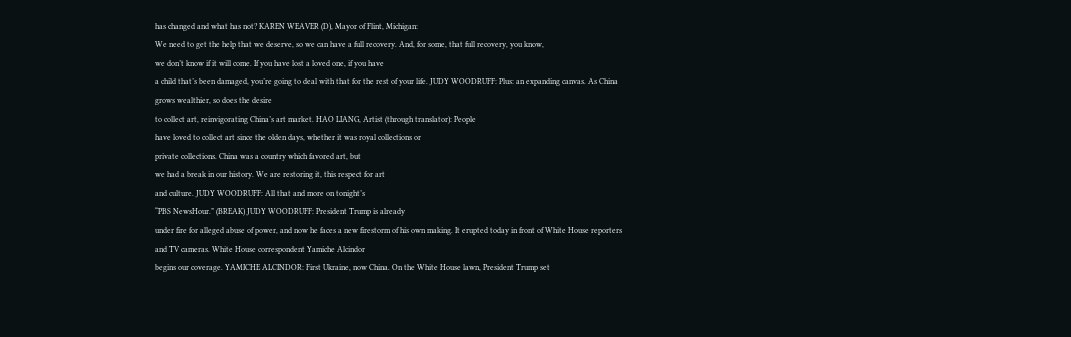has changed and what has not? KAREN WEAVER (D), Mayor of Flint, Michigan:
We need to get the help that we deserve, so we can have a full recovery. And, for some, that full recovery, you know,
we don’t know if it will come. If you have lost a loved one, if you have
a child that’s been damaged, you’re going to deal with that for the rest of your life. JUDY WOODRUFF: Plus: an expanding canvas. As China grows wealthier, so does the desire
to collect art, reinvigorating China’s art market. HAO LIANG, Artist (through translator): People
have loved to collect art since the olden days, whether it was royal collections or
private collections. China was a country which favored art, but
we had a break in our history. We are restoring it, this respect for art
and culture. JUDY WOODRUFF: All that and more on tonight’s
“PBS NewsHour.” (BREAK) JUDY WOODRUFF: President Trump is already
under fire for alleged abuse of power, and now he faces a new firestorm of his own making. It erupted today in front of White House reporters
and TV cameras. White House correspondent Yamiche Alcindor
begins our coverage. YAMICHE ALCINDOR: First Ukraine, now China. On the White House lawn, President Trump set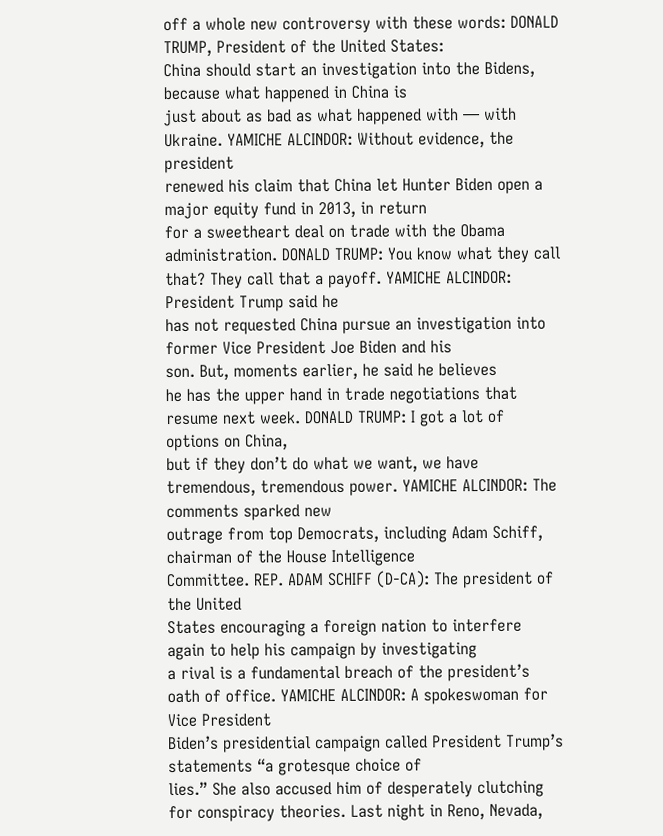off a whole new controversy with these words: DONALD TRUMP, President of the United States:
China should start an investigation into the Bidens, because what happened in China is
just about as bad as what happened with — with Ukraine. YAMICHE ALCINDOR: Without evidence, the president
renewed his claim that China let Hunter Biden open a major equity fund in 2013, in return
for a sweetheart deal on trade with the Obama administration. DONALD TRUMP: You know what they call that? They call that a payoff. YAMICHE ALCINDOR: President Trump said he
has not requested China pursue an investigation into former Vice President Joe Biden and his
son. But, moments earlier, he said he believes
he has the upper hand in trade negotiations that resume next week. DONALD TRUMP: I got a lot of options on China,
but if they don’t do what we want, we have tremendous, tremendous power. YAMICHE ALCINDOR: The comments sparked new
outrage from top Democrats, including Adam Schiff, chairman of the House Intelligence
Committee. REP. ADAM SCHIFF (D-CA): The president of the United
States encouraging a foreign nation to interfere again to help his campaign by investigating
a rival is a fundamental breach of the president’s oath of office. YAMICHE ALCINDOR: A spokeswoman for Vice President
Biden’s presidential campaign called President Trump’s statements “a grotesque choice of
lies.” She also accused him of desperately clutching
for conspiracy theories. Last night in Reno, Nevada,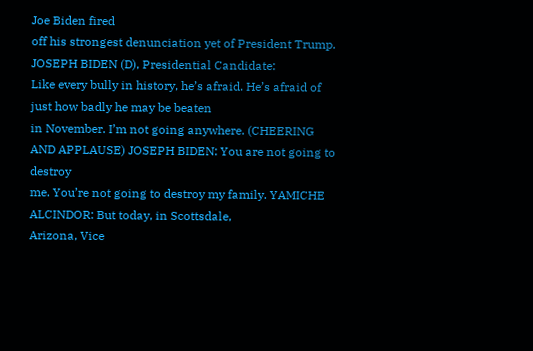Joe Biden fired
off his strongest denunciation yet of President Trump. JOSEPH BIDEN (D), Presidential Candidate:
Like every bully in history, he’s afraid. He’s afraid of just how badly he may be beaten
in November. I’m not going anywhere. (CHEERING AND APPLAUSE) JOSEPH BIDEN: You are not going to destroy
me. You’re not going to destroy my family. YAMICHE ALCINDOR: But today, in Scottsdale,
Arizona, Vice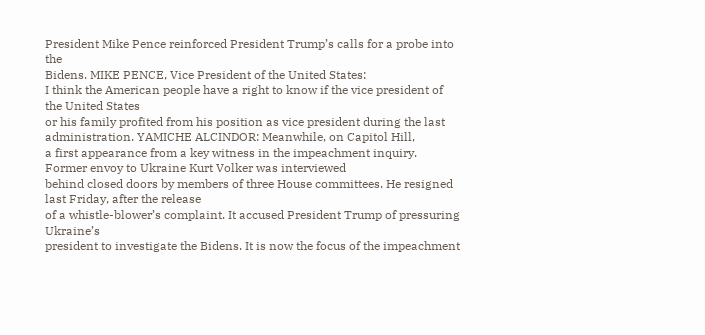President Mike Pence reinforced President Trump’s calls for a probe into the
Bidens. MIKE PENCE, Vice President of the United States:
I think the American people have a right to know if the vice president of the United States
or his family profited from his position as vice president during the last administration. YAMICHE ALCINDOR: Meanwhile, on Capitol Hill,
a first appearance from a key witness in the impeachment inquiry. Former envoy to Ukraine Kurt Volker was interviewed
behind closed doors by members of three House committees. He resigned last Friday, after the release
of a whistle-blower’s complaint. It accused President Trump of pressuring Ukraine’s
president to investigate the Bidens. It is now the focus of the impeachment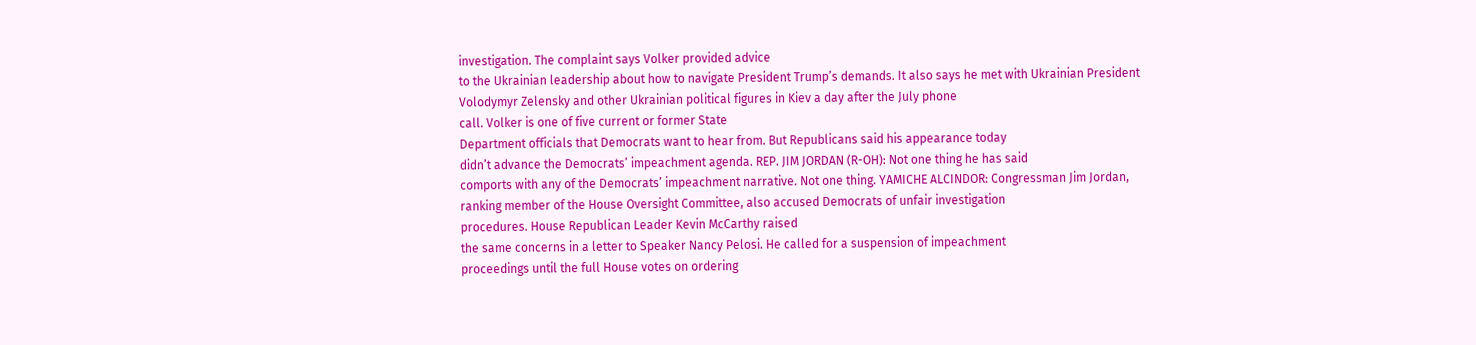investigation. The complaint says Volker provided advice
to the Ukrainian leadership about how to navigate President Trump’s demands. It also says he met with Ukrainian President
Volodymyr Zelensky and other Ukrainian political figures in Kiev a day after the July phone
call. Volker is one of five current or former State
Department officials that Democrats want to hear from. But Republicans said his appearance today
didn’t advance the Democrats’ impeachment agenda. REP. JIM JORDAN (R-OH): Not one thing he has said
comports with any of the Democrats’ impeachment narrative. Not one thing. YAMICHE ALCINDOR: Congressman Jim Jordan,
ranking member of the House Oversight Committee, also accused Democrats of unfair investigation
procedures. House Republican Leader Kevin McCarthy raised
the same concerns in a letter to Speaker Nancy Pelosi. He called for a suspension of impeachment
proceedings until the full House votes on ordering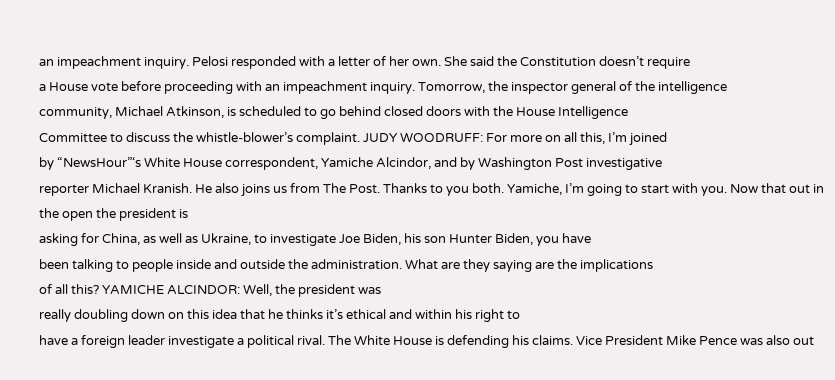an impeachment inquiry. Pelosi responded with a letter of her own. She said the Constitution doesn’t require
a House vote before proceeding with an impeachment inquiry. Tomorrow, the inspector general of the intelligence
community, Michael Atkinson, is scheduled to go behind closed doors with the House Intelligence
Committee to discuss the whistle-blower’s complaint. JUDY WOODRUFF: For more on all this, I’m joined
by “NewsHour”‘s White House correspondent, Yamiche Alcindor, and by Washington Post investigative
reporter Michael Kranish. He also joins us from The Post. Thanks to you both. Yamiche, I’m going to start with you. Now that out in the open the president is
asking for China, as well as Ukraine, to investigate Joe Biden, his son Hunter Biden, you have
been talking to people inside and outside the administration. What are they saying are the implications
of all this? YAMICHE ALCINDOR: Well, the president was
really doubling down on this idea that he thinks it’s ethical and within his right to
have a foreign leader investigate a political rival. The White House is defending his claims. Vice President Mike Pence was also out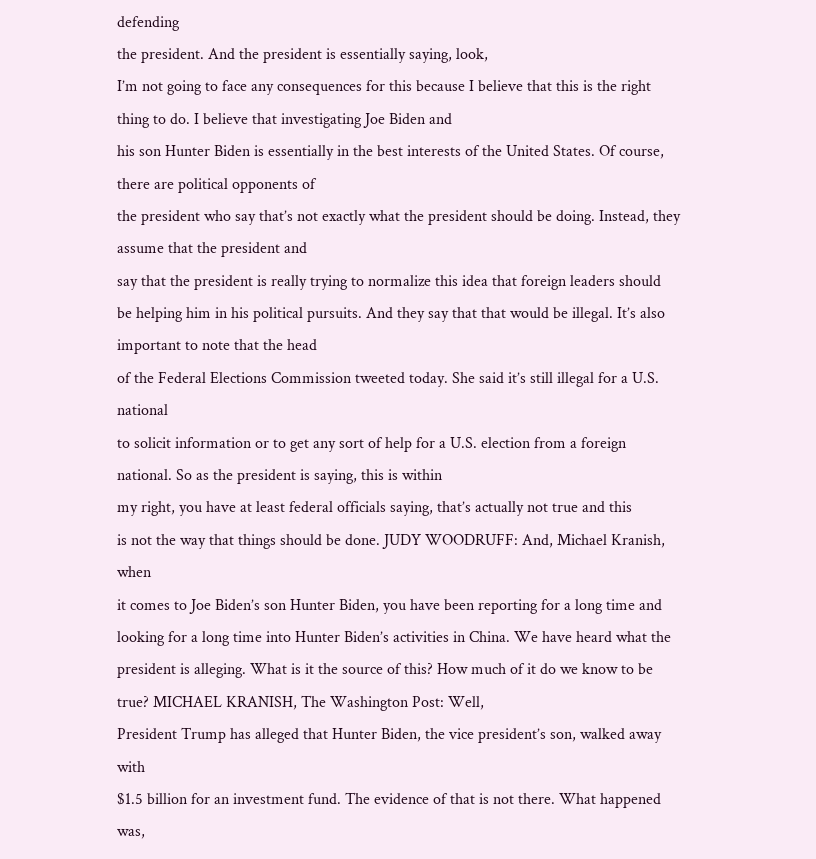defending
the president. And the president is essentially saying, look,
I’m not going to face any consequences for this because I believe that this is the right
thing to do. I believe that investigating Joe Biden and
his son Hunter Biden is essentially in the best interests of the United States. Of course, there are political opponents of
the president who say that’s not exactly what the president should be doing. Instead, they assume that the president and
say that the president is really trying to normalize this idea that foreign leaders should
be helping him in his political pursuits. And they say that that would be illegal. It’s also important to note that the head
of the Federal Elections Commission tweeted today. She said it’s still illegal for a U.S. national
to solicit information or to get any sort of help for a U.S. election from a foreign
national. So as the president is saying, this is within
my right, you have at least federal officials saying, that’s actually not true and this
is not the way that things should be done. JUDY WOODRUFF: And, Michael Kranish, when
it comes to Joe Biden’s son Hunter Biden, you have been reporting for a long time and
looking for a long time into Hunter Biden’s activities in China. We have heard what the president is alleging. What is it the source of this? How much of it do we know to be true? MICHAEL KRANISH, The Washington Post: Well,
President Trump has alleged that Hunter Biden, the vice president’s son, walked away with
$1.5 billion for an investment fund. The evidence of that is not there. What happened was,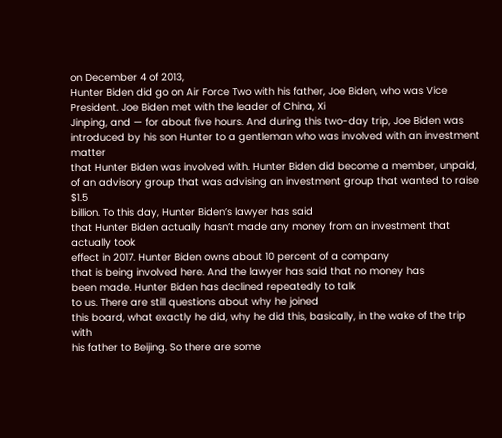on December 4 of 2013,
Hunter Biden did go on Air Force Two with his father, Joe Biden, who was Vice President. Joe Biden met with the leader of China, Xi
Jinping, and — for about five hours. And during this two-day trip, Joe Biden was
introduced by his son Hunter to a gentleman who was involved with an investment matter
that Hunter Biden was involved with. Hunter Biden did become a member, unpaid,
of an advisory group that was advising an investment group that wanted to raise $1.5
billion. To this day, Hunter Biden’s lawyer has said
that Hunter Biden actually hasn’t made any money from an investment that actually took
effect in 2017. Hunter Biden owns about 10 percent of a company
that is being involved here. And the lawyer has said that no money has
been made. Hunter Biden has declined repeatedly to talk
to us. There are still questions about why he joined
this board, what exactly he did, why he did this, basically, in the wake of the trip with
his father to Beijing. So there are some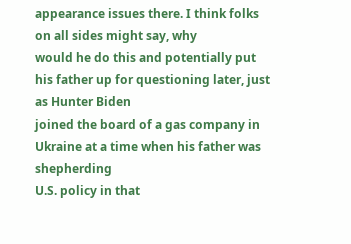appearance issues there. I think folks on all sides might say, why
would he do this and potentially put his father up for questioning later, just as Hunter Biden
joined the board of a gas company in Ukraine at a time when his father was shepherding
U.S. policy in that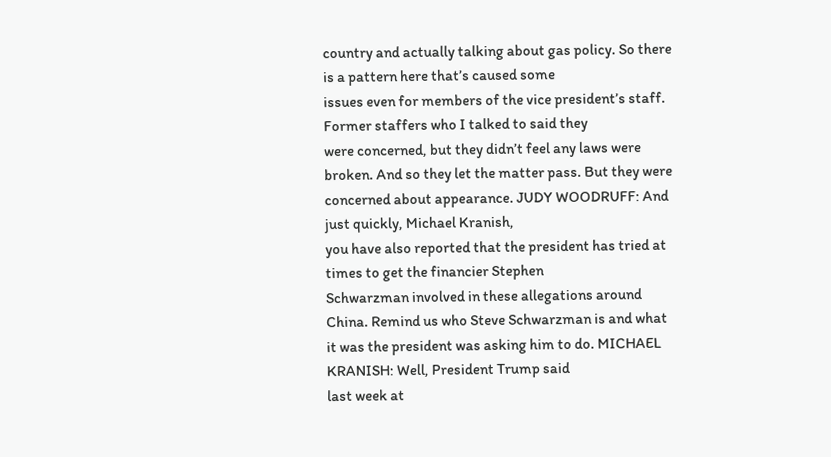country and actually talking about gas policy. So there is a pattern here that’s caused some
issues even for members of the vice president’s staff. Former staffers who I talked to said they
were concerned, but they didn’t feel any laws were broken. And so they let the matter pass. But they were concerned about appearance. JUDY WOODRUFF: And just quickly, Michael Kranish,
you have also reported that the president has tried at times to get the financier Stephen
Schwarzman involved in these allegations around China. Remind us who Steve Schwarzman is and what
it was the president was asking him to do. MICHAEL KRANISH: Well, President Trump said
last week at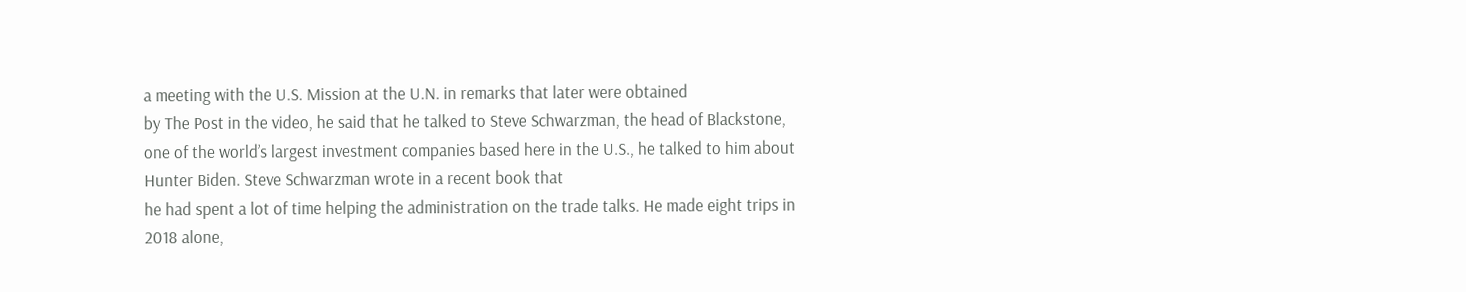a meeting with the U.S. Mission at the U.N. in remarks that later were obtained
by The Post in the video, he said that he talked to Steve Schwarzman, the head of Blackstone,
one of the world’s largest investment companies based here in the U.S., he talked to him about
Hunter Biden. Steve Schwarzman wrote in a recent book that
he had spent a lot of time helping the administration on the trade talks. He made eight trips in 2018 alone,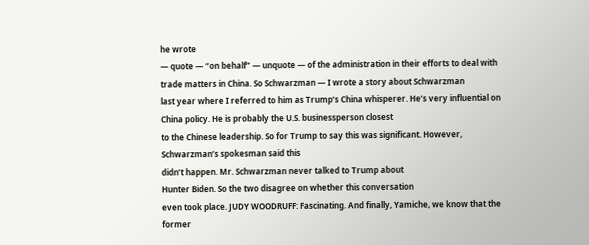he wrote
— quote — “on behalf” — unquote — of the administration in their efforts to deal with
trade matters in China. So Schwarzman — I wrote a story about Schwarzman
last year where I referred to him as Trump’s China whisperer. He’s very influential on China policy. He is probably the U.S. businessperson closest
to the Chinese leadership. So for Trump to say this was significant. However, Schwarzman’s spokesman said this
didn’t happen. Mr. Schwarzman never talked to Trump about
Hunter Biden. So the two disagree on whether this conversation
even took place. JUDY WOODRUFF: Fascinating. And finally, Yamiche, we know that the former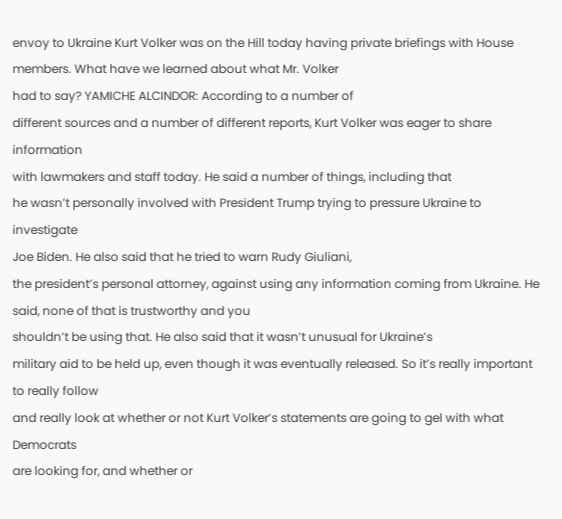envoy to Ukraine Kurt Volker was on the Hill today having private briefings with House
members. What have we learned about what Mr. Volker
had to say? YAMICHE ALCINDOR: According to a number of
different sources and a number of different reports, Kurt Volker was eager to share information
with lawmakers and staff today. He said a number of things, including that
he wasn’t personally involved with President Trump trying to pressure Ukraine to investigate
Joe Biden. He also said that he tried to warn Rudy Giuliani,
the president’s personal attorney, against using any information coming from Ukraine. He said, none of that is trustworthy and you
shouldn’t be using that. He also said that it wasn’t unusual for Ukraine’s
military aid to be held up, even though it was eventually released. So it’s really important to really follow
and really look at whether or not Kurt Volker’s statements are going to gel with what Democrats
are looking for, and whether or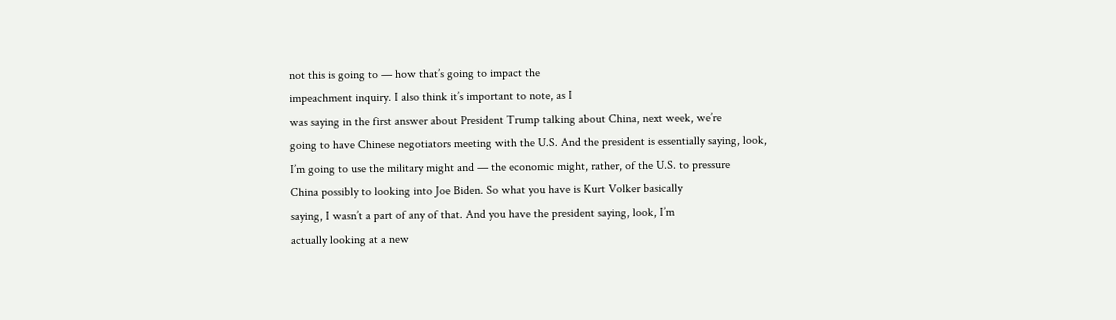not this is going to — how that’s going to impact the
impeachment inquiry. I also think it’s important to note, as I
was saying in the first answer about President Trump talking about China, next week, we’re
going to have Chinese negotiators meeting with the U.S. And the president is essentially saying, look,
I’m going to use the military might and — the economic might, rather, of the U.S. to pressure
China possibly to looking into Joe Biden. So what you have is Kurt Volker basically
saying, I wasn’t a part of any of that. And you have the president saying, look, I’m
actually looking at a new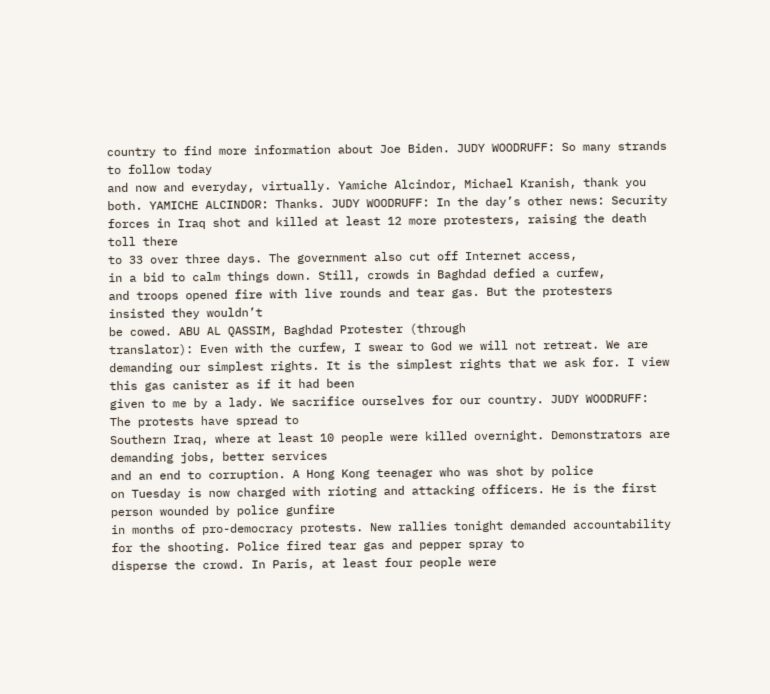country to find more information about Joe Biden. JUDY WOODRUFF: So many strands to follow today
and now and everyday, virtually. Yamiche Alcindor, Michael Kranish, thank you
both. YAMICHE ALCINDOR: Thanks. JUDY WOODRUFF: In the day’s other news: Security
forces in Iraq shot and killed at least 12 more protesters, raising the death toll there
to 33 over three days. The government also cut off Internet access,
in a bid to calm things down. Still, crowds in Baghdad defied a curfew,
and troops opened fire with live rounds and tear gas. But the protesters insisted they wouldn’t
be cowed. ABU AL QASSIM, Baghdad Protester (through
translator): Even with the curfew, I swear to God we will not retreat. We are demanding our simplest rights. It is the simplest rights that we ask for. I view this gas canister as if it had been
given to me by a lady. We sacrifice ourselves for our country. JUDY WOODRUFF: The protests have spread to
Southern Iraq, where at least 10 people were killed overnight. Demonstrators are demanding jobs, better services
and an end to corruption. A Hong Kong teenager who was shot by police
on Tuesday is now charged with rioting and attacking officers. He is the first person wounded by police gunfire
in months of pro-democracy protests. New rallies tonight demanded accountability
for the shooting. Police fired tear gas and pepper spray to
disperse the crowd. In Paris, at least four people were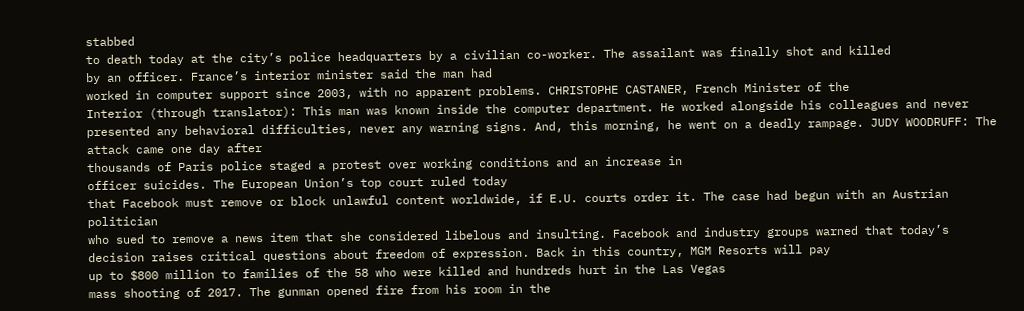stabbed
to death today at the city’s police headquarters by a civilian co-worker. The assailant was finally shot and killed
by an officer. France’s interior minister said the man had
worked in computer support since 2003, with no apparent problems. CHRISTOPHE CASTANER, French Minister of the
Interior (through translator): This man was known inside the computer department. He worked alongside his colleagues and never
presented any behavioral difficulties, never any warning signs. And, this morning, he went on a deadly rampage. JUDY WOODRUFF: The attack came one day after
thousands of Paris police staged a protest over working conditions and an increase in
officer suicides. The European Union’s top court ruled today
that Facebook must remove or block unlawful content worldwide, if E.U. courts order it. The case had begun with an Austrian politician
who sued to remove a news item that she considered libelous and insulting. Facebook and industry groups warned that today’s
decision raises critical questions about freedom of expression. Back in this country, MGM Resorts will pay
up to $800 million to families of the 58 who were killed and hundreds hurt in the Las Vegas
mass shooting of 2017. The gunman opened fire from his room in the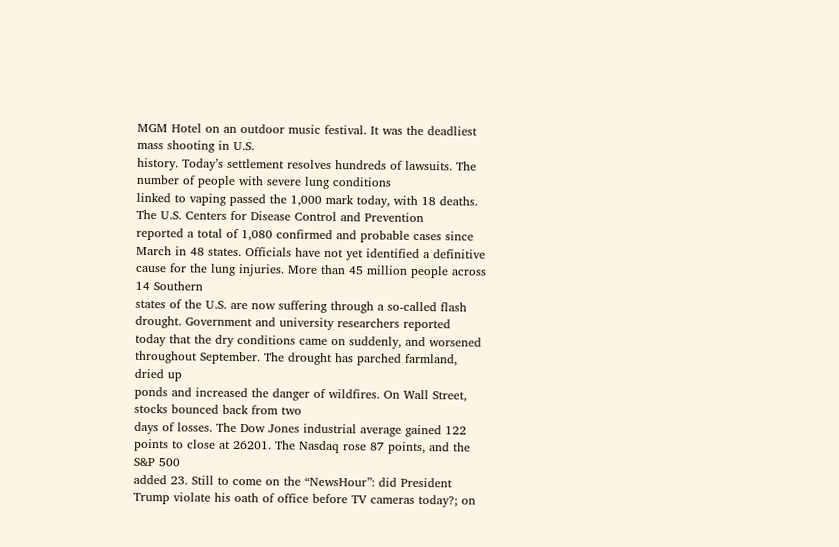MGM Hotel on an outdoor music festival. It was the deadliest mass shooting in U.S.
history. Today’s settlement resolves hundreds of lawsuits. The number of people with severe lung conditions
linked to vaping passed the 1,000 mark today, with 18 deaths. The U.S. Centers for Disease Control and Prevention
reported a total of 1,080 confirmed and probable cases since March in 48 states. Officials have not yet identified a definitive
cause for the lung injuries. More than 45 million people across 14 Southern
states of the U.S. are now suffering through a so-called flash drought. Government and university researchers reported
today that the dry conditions came on suddenly, and worsened throughout September. The drought has parched farmland, dried up
ponds and increased the danger of wildfires. On Wall Street, stocks bounced back from two
days of losses. The Dow Jones industrial average gained 122
points to close at 26201. The Nasdaq rose 87 points, and the S&P 500
added 23. Still to come on the “NewsHour”: did President
Trump violate his oath of office before TV cameras today?; on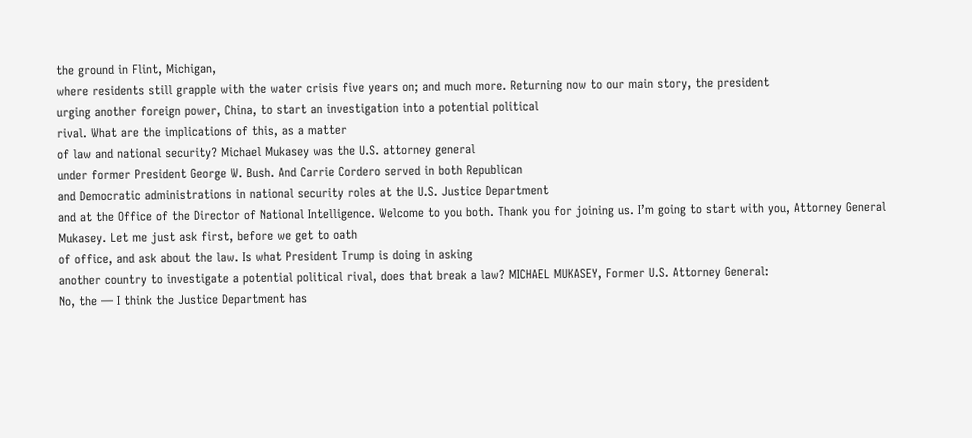the ground in Flint, Michigan,
where residents still grapple with the water crisis five years on; and much more. Returning now to our main story, the president
urging another foreign power, China, to start an investigation into a potential political
rival. What are the implications of this, as a matter
of law and national security? Michael Mukasey was the U.S. attorney general
under former President George W. Bush. And Carrie Cordero served in both Republican
and Democratic administrations in national security roles at the U.S. Justice Department
and at the Office of the Director of National Intelligence. Welcome to you both. Thank you for joining us. I’m going to start with you, Attorney General
Mukasey. Let me just ask first, before we get to oath
of office, and ask about the law. Is what President Trump is doing in asking
another country to investigate a potential political rival, does that break a law? MICHAEL MUKASEY, Former U.S. Attorney General:
No, the — I think the Justice Department has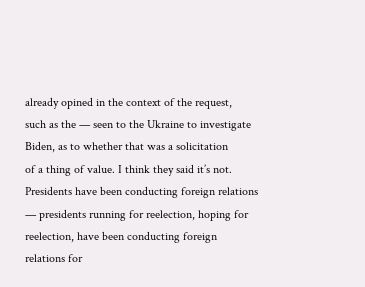already opined in the context of the request,
such as the — seen to the Ukraine to investigate Biden, as to whether that was a solicitation
of a thing of value. I think they said it’s not. Presidents have been conducting foreign relations
— presidents running for reelection, hoping for reelection, have been conducting foreign
relations for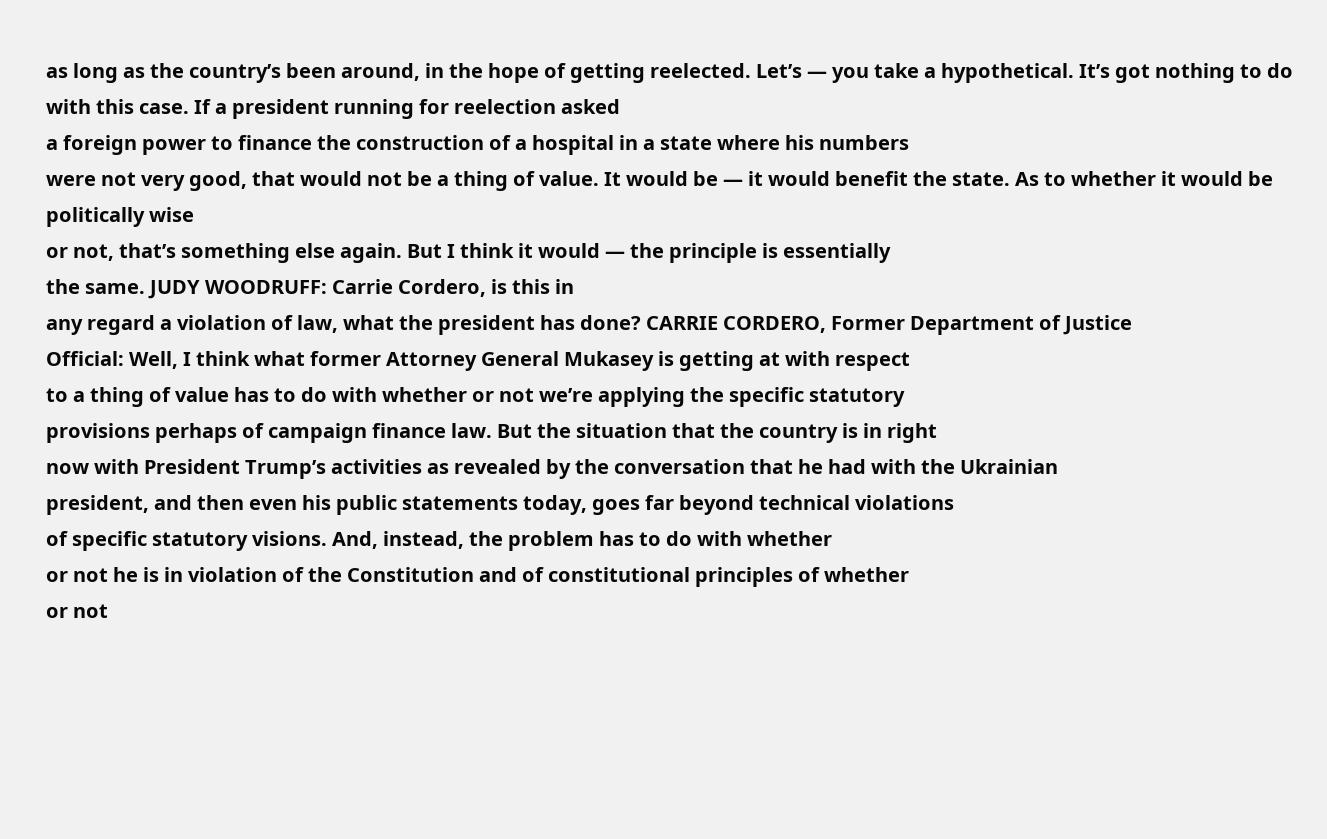as long as the country’s been around, in the hope of getting reelected. Let’s — you take a hypothetical. It’s got nothing to do with this case. If a president running for reelection asked
a foreign power to finance the construction of a hospital in a state where his numbers
were not very good, that would not be a thing of value. It would be — it would benefit the state. As to whether it would be politically wise
or not, that’s something else again. But I think it would — the principle is essentially
the same. JUDY WOODRUFF: Carrie Cordero, is this in
any regard a violation of law, what the president has done? CARRIE CORDERO, Former Department of Justice
Official: Well, I think what former Attorney General Mukasey is getting at with respect
to a thing of value has to do with whether or not we’re applying the specific statutory
provisions perhaps of campaign finance law. But the situation that the country is in right
now with President Trump’s activities as revealed by the conversation that he had with the Ukrainian
president, and then even his public statements today, goes far beyond technical violations
of specific statutory visions. And, instead, the problem has to do with whether
or not he is in violation of the Constitution and of constitutional principles of whether
or not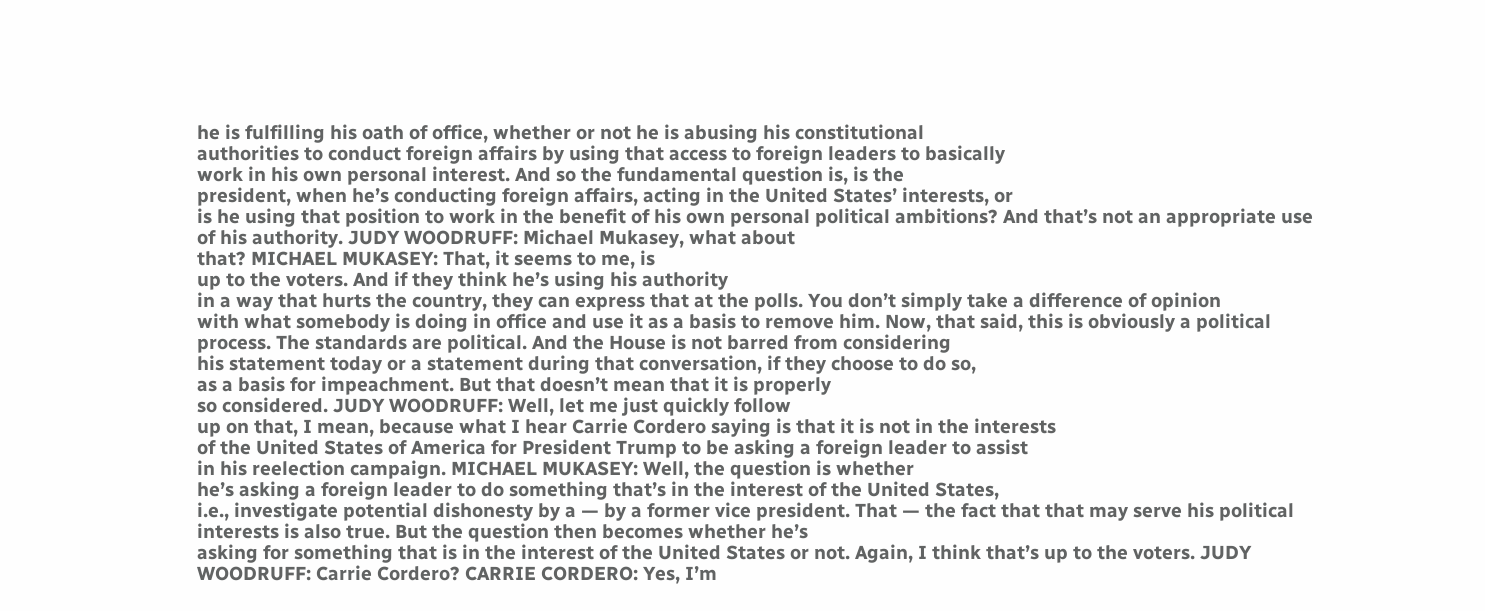he is fulfilling his oath of office, whether or not he is abusing his constitutional
authorities to conduct foreign affairs by using that access to foreign leaders to basically
work in his own personal interest. And so the fundamental question is, is the
president, when he’s conducting foreign affairs, acting in the United States’ interests, or
is he using that position to work in the benefit of his own personal political ambitions? And that’s not an appropriate use of his authority. JUDY WOODRUFF: Michael Mukasey, what about
that? MICHAEL MUKASEY: That, it seems to me, is
up to the voters. And if they think he’s using his authority
in a way that hurts the country, they can express that at the polls. You don’t simply take a difference of opinion
with what somebody is doing in office and use it as a basis to remove him. Now, that said, this is obviously a political
process. The standards are political. And the House is not barred from considering
his statement today or a statement during that conversation, if they choose to do so,
as a basis for impeachment. But that doesn’t mean that it is properly
so considered. JUDY WOODRUFF: Well, let me just quickly follow
up on that, I mean, because what I hear Carrie Cordero saying is that it is not in the interests
of the United States of America for President Trump to be asking a foreign leader to assist
in his reelection campaign. MICHAEL MUKASEY: Well, the question is whether
he’s asking a foreign leader to do something that’s in the interest of the United States,
i.e., investigate potential dishonesty by a — by a former vice president. That — the fact that that may serve his political
interests is also true. But the question then becomes whether he’s
asking for something that is in the interest of the United States or not. Again, I think that’s up to the voters. JUDY WOODRUFF: Carrie Cordero? CARRIE CORDERO: Yes, I’m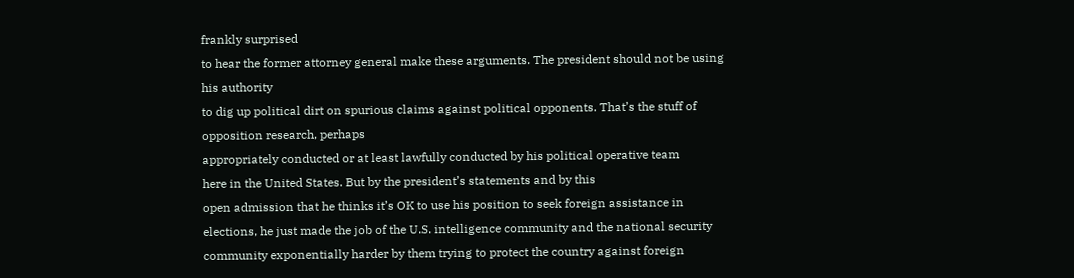frankly surprised
to hear the former attorney general make these arguments. The president should not be using his authority
to dig up political dirt on spurious claims against political opponents. That’s the stuff of opposition research, perhaps
appropriately conducted or at least lawfully conducted by his political operative team
here in the United States. But by the president’s statements and by this
open admission that he thinks it’s OK to use his position to seek foreign assistance in
elections, he just made the job of the U.S. intelligence community and the national security
community exponentially harder by them trying to protect the country against foreign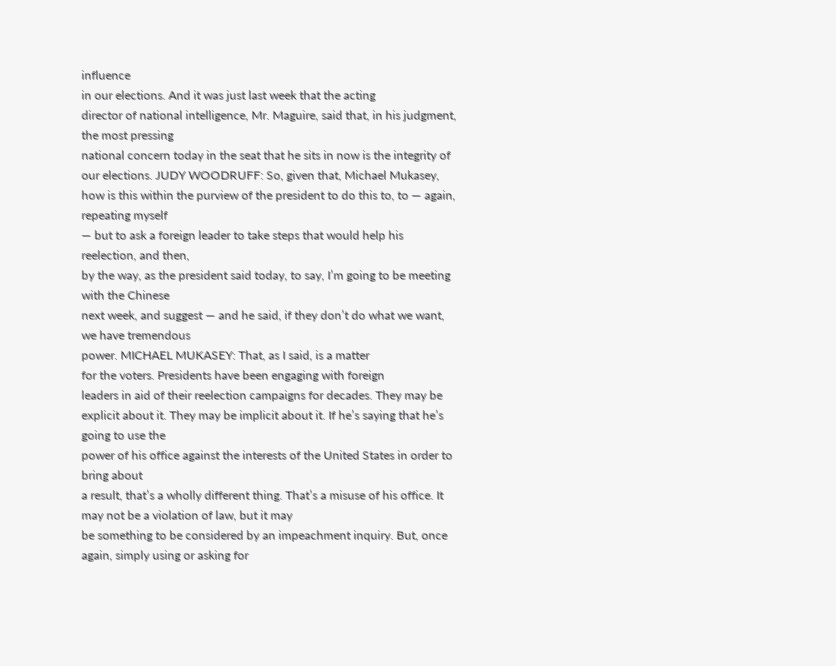influence
in our elections. And it was just last week that the acting
director of national intelligence, Mr. Maguire, said that, in his judgment, the most pressing
national concern today in the seat that he sits in now is the integrity of our elections. JUDY WOODRUFF: So, given that, Michael Mukasey,
how is this within the purview of the president to do this to, to — again, repeating myself
— but to ask a foreign leader to take steps that would help his reelection, and then,
by the way, as the president said today, to say, I’m going to be meeting with the Chinese
next week, and suggest — and he said, if they don’t do what we want, we have tremendous
power. MICHAEL MUKASEY: That, as I said, is a matter
for the voters. Presidents have been engaging with foreign
leaders in aid of their reelection campaigns for decades. They may be explicit about it. They may be implicit about it. If he’s saying that he’s going to use the
power of his office against the interests of the United States in order to bring about
a result, that’s a wholly different thing. That’s a misuse of his office. It may not be a violation of law, but it may
be something to be considered by an impeachment inquiry. But, once again, simply using or asking for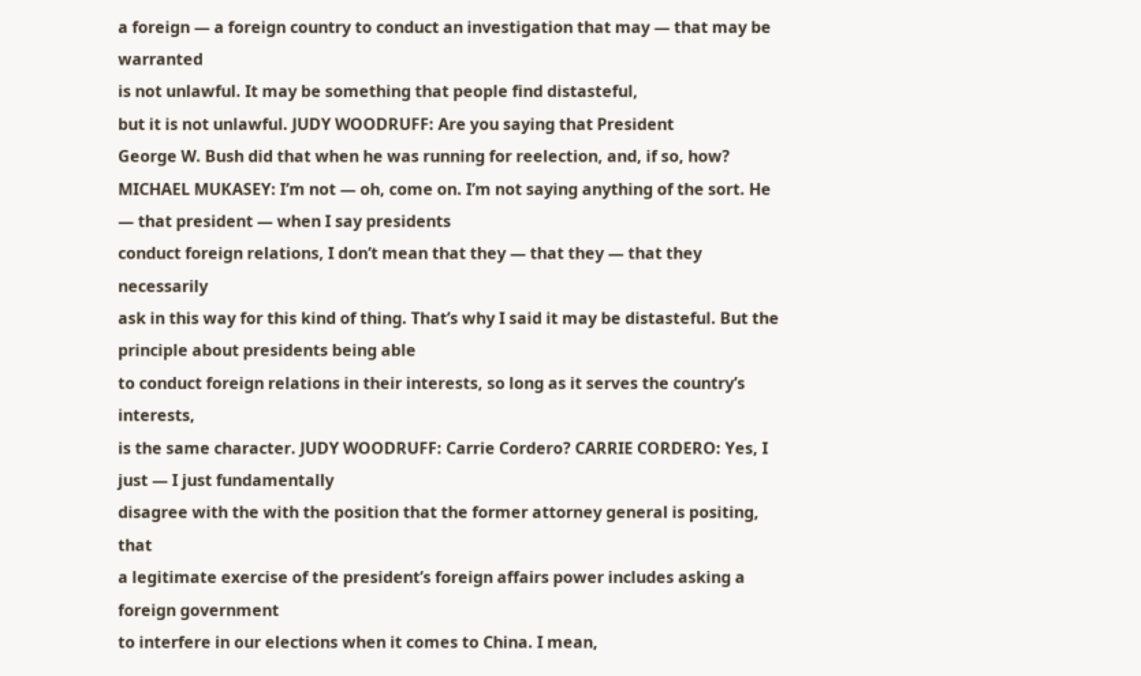a foreign — a foreign country to conduct an investigation that may — that may be warranted
is not unlawful. It may be something that people find distasteful,
but it is not unlawful. JUDY WOODRUFF: Are you saying that President
George W. Bush did that when he was running for reelection, and, if so, how? MICHAEL MUKASEY: I’m not — oh, come on. I’m not saying anything of the sort. He — that president — when I say presidents
conduct foreign relations, I don’t mean that they — that they — that they necessarily
ask in this way for this kind of thing. That’s why I said it may be distasteful. But the principle about presidents being able
to conduct foreign relations in their interests, so long as it serves the country’s interests,
is the same character. JUDY WOODRUFF: Carrie Cordero? CARRIE CORDERO: Yes, I just — I just fundamentally
disagree with the with the position that the former attorney general is positing, that
a legitimate exercise of the president’s foreign affairs power includes asking a foreign government
to interfere in our elections when it comes to China. I mean,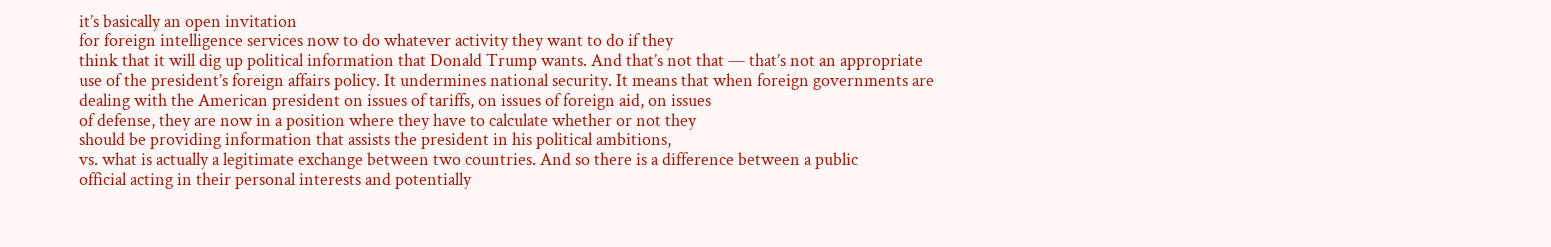it’s basically an open invitation
for foreign intelligence services now to do whatever activity they want to do if they
think that it will dig up political information that Donald Trump wants. And that’s not that — that’s not an appropriate
use of the president’s foreign affairs policy. It undermines national security. It means that when foreign governments are
dealing with the American president on issues of tariffs, on issues of foreign aid, on issues
of defense, they are now in a position where they have to calculate whether or not they
should be providing information that assists the president in his political ambitions,
vs. what is actually a legitimate exchange between two countries. And so there is a difference between a public
official acting in their personal interests and potentially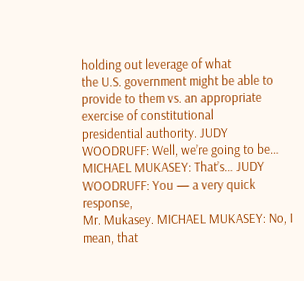holding out leverage of what
the U.S. government might be able to provide to them vs. an appropriate exercise of constitutional
presidential authority. JUDY WOODRUFF: Well, we’re going to be… MICHAEL MUKASEY: That’s… JUDY WOODRUFF: You — a very quick response,
Mr. Mukasey. MICHAEL MUKASEY: No, I mean, that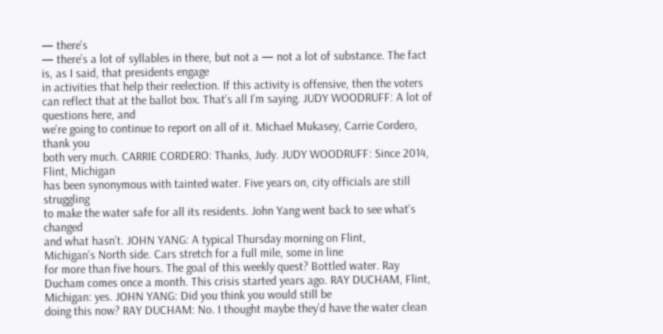— there’s
— there’s a lot of syllables in there, but not a — not a lot of substance. The fact is, as I said, that presidents engage
in activities that help their reelection. If this activity is offensive, then the voters
can reflect that at the ballot box. That’s all I’m saying. JUDY WOODRUFF: A lot of questions here, and
we’re going to continue to report on all of it. Michael Mukasey, Carrie Cordero, thank you
both very much. CARRIE CORDERO: Thanks, Judy. JUDY WOODRUFF: Since 2014, Flint, Michigan
has been synonymous with tainted water. Five years on, city officials are still struggling
to make the water safe for all its residents. John Yang went back to see what’s changed
and what hasn’t. JOHN YANG: A typical Thursday morning on Flint,
Michigan’s North side. Cars stretch for a full mile, some in line
for more than five hours. The goal of this weekly quest? Bottled water. Ray Ducham comes once a month. This crisis started years ago. RAY DUCHAM, Flint, Michigan: yes. JOHN YANG: Did you think you would still be
doing this now? RAY DUCHAM: No. I thought maybe they’d have the water clean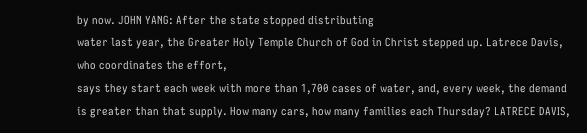by now. JOHN YANG: After the state stopped distributing
water last year, the Greater Holy Temple Church of God in Christ stepped up. Latrece Davis, who coordinates the effort,
says they start each week with more than 1,700 cases of water, and, every week, the demand
is greater than that supply. How many cars, how many families each Thursday? LATRECE DAVIS,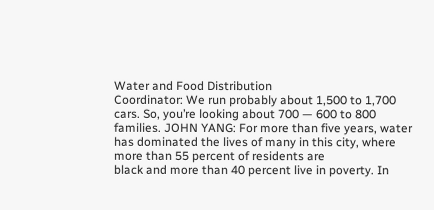Water and Food Distribution
Coordinator: We run probably about 1,500 to 1,700 cars. So, you’re looking about 700 — 600 to 800
families. JOHN YANG: For more than five years, water
has dominated the lives of many in this city, where more than 55 percent of residents are
black and more than 40 percent live in poverty. In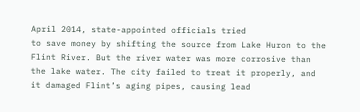April 2014, state-appointed officials tried
to save money by shifting the source from Lake Huron to the Flint River. But the river water was more corrosive than
the lake water. The city failed to treat it properly, and
it damaged Flint’s aging pipes, causing lead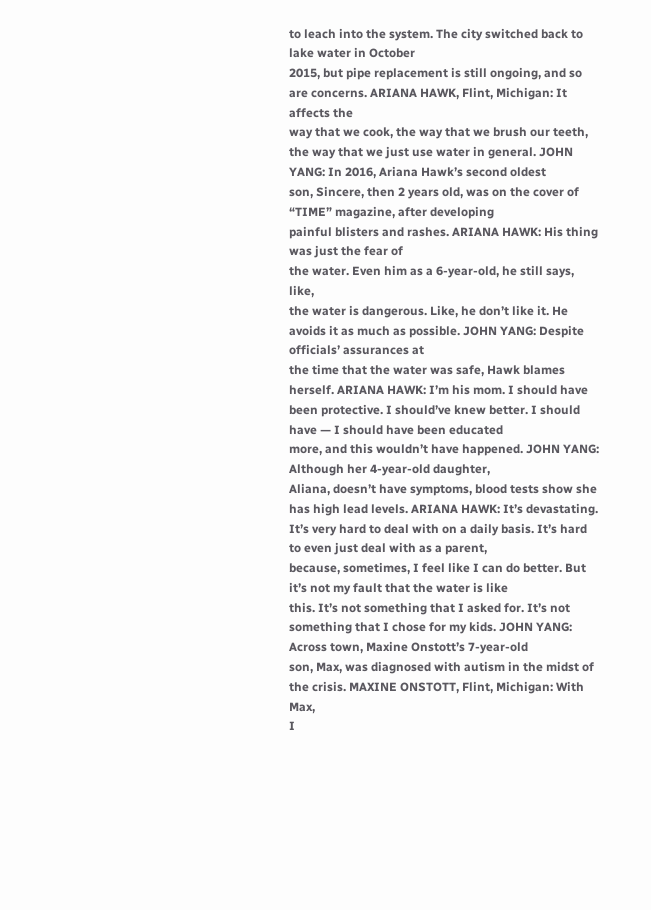to leach into the system. The city switched back to lake water in October
2015, but pipe replacement is still ongoing, and so are concerns. ARIANA HAWK, Flint, Michigan: It affects the
way that we cook, the way that we brush our teeth, the way that we just use water in general. JOHN YANG: In 2016, Ariana Hawk’s second oldest
son, Sincere, then 2 years old, was on the cover of “TIME” magazine, after developing
painful blisters and rashes. ARIANA HAWK: His thing was just the fear of
the water. Even him as a 6-year-old, he still says, like,
the water is dangerous. Like, he don’t like it. He avoids it as much as possible. JOHN YANG: Despite officials’ assurances at
the time that the water was safe, Hawk blames herself. ARIANA HAWK: I’m his mom. I should have been protective. I should’ve knew better. I should have — I should have been educated
more, and this wouldn’t have happened. JOHN YANG: Although her 4-year-old daughter,
Aliana, doesn’t have symptoms, blood tests show she has high lead levels. ARIANA HAWK: It’s devastating. It’s very hard to deal with on a daily basis. It’s hard to even just deal with as a parent,
because, sometimes, I feel like I can do better. But it’s not my fault that the water is like
this. It’s not something that I asked for. It’s not something that I chose for my kids. JOHN YANG: Across town, Maxine Onstott’s 7-year-old
son, Max, was diagnosed with autism in the midst of the crisis. MAXINE ONSTOTT, Flint, Michigan: With Max,
I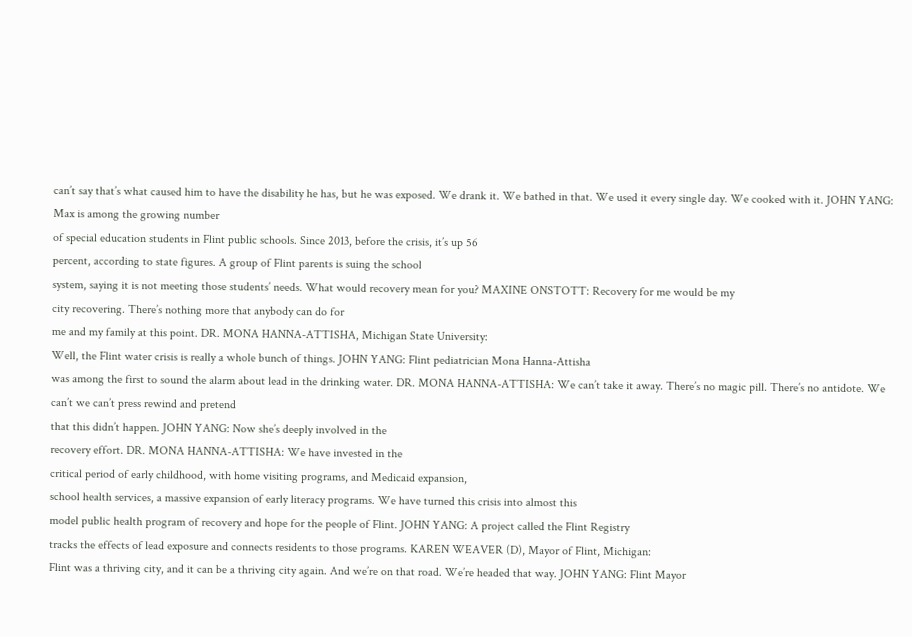can’t say that’s what caused him to have the disability he has, but he was exposed. We drank it. We bathed in that. We used it every single day. We cooked with it. JOHN YANG: Max is among the growing number
of special education students in Flint public schools. Since 2013, before the crisis, it’s up 56
percent, according to state figures. A group of Flint parents is suing the school
system, saying it is not meeting those students’ needs. What would recovery mean for you? MAXINE ONSTOTT: Recovery for me would be my
city recovering. There’s nothing more that anybody can do for
me and my family at this point. DR. MONA HANNA-ATTISHA, Michigan State University:
Well, the Flint water crisis is really a whole bunch of things. JOHN YANG: Flint pediatrician Mona Hanna-Attisha
was among the first to sound the alarm about lead in the drinking water. DR. MONA HANNA-ATTISHA: We can’t take it away. There’s no magic pill. There’s no antidote. We can’t we can’t press rewind and pretend
that this didn’t happen. JOHN YANG: Now she’s deeply involved in the
recovery effort. DR. MONA HANNA-ATTISHA: We have invested in the
critical period of early childhood, with home visiting programs, and Medicaid expansion,
school health services, a massive expansion of early literacy programs. We have turned this crisis into almost this
model public health program of recovery and hope for the people of Flint. JOHN YANG: A project called the Flint Registry
tracks the effects of lead exposure and connects residents to those programs. KAREN WEAVER (D), Mayor of Flint, Michigan:
Flint was a thriving city, and it can be a thriving city again. And we’re on that road. We’re headed that way. JOHN YANG: Flint Mayor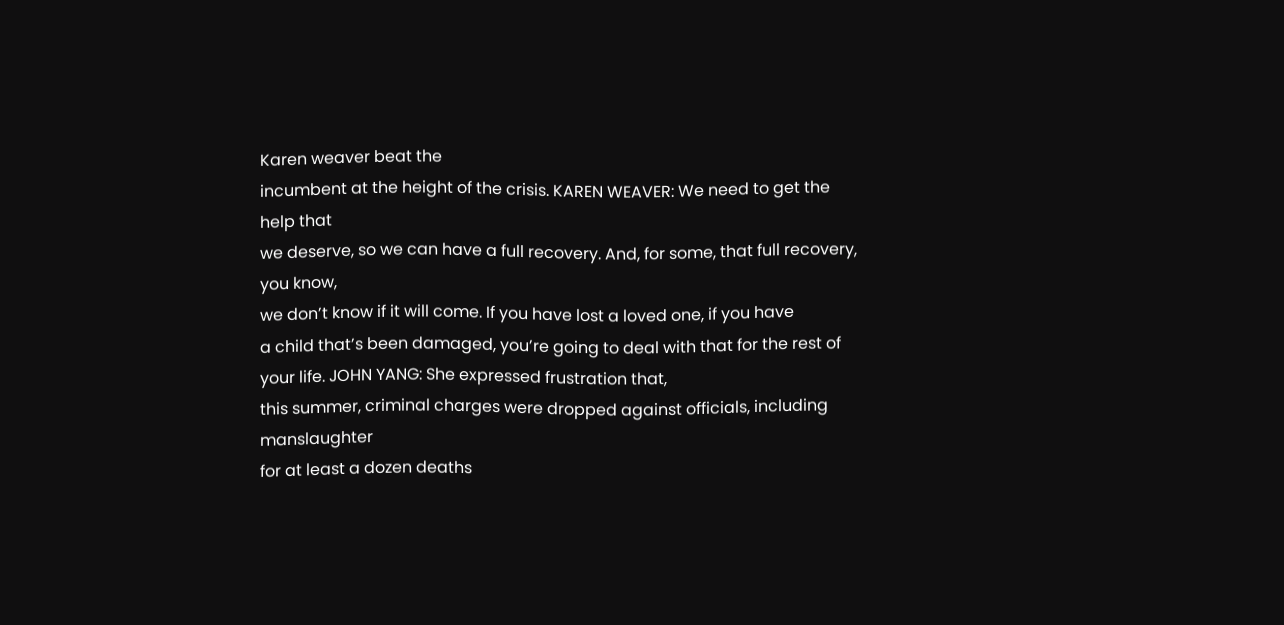Karen weaver beat the
incumbent at the height of the crisis. KAREN WEAVER: We need to get the help that
we deserve, so we can have a full recovery. And, for some, that full recovery, you know,
we don’t know if it will come. If you have lost a loved one, if you have
a child that’s been damaged, you’re going to deal with that for the rest of your life. JOHN YANG: She expressed frustration that,
this summer, criminal charges were dropped against officials, including manslaughter
for at least a dozen deaths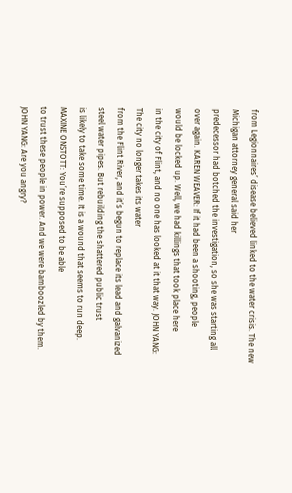from Legionnaires’ disease believed linked to the water crisis. The new Michigan attorney general said her
predecessor had botched the investigation, so she was starting all over again. KAREN WEAVER: If it had been a shooting, people
would be locked up. Well, we had killings that took place here
in the city of Flint, and no one has looked at it that way. JOHN YANG: The city no longer takes its water
from the Flint River, and it’s begun to replace its lead and galvanized steel water pipes. But rebuilding the shattered public trust
is likely to take some time. It is a wound that seems to run deep. MAXINE ONSTOTT: You’re supposed to be able
to trust these people in power. And we were bamboozled by them. JOHN YANG: Are you angry?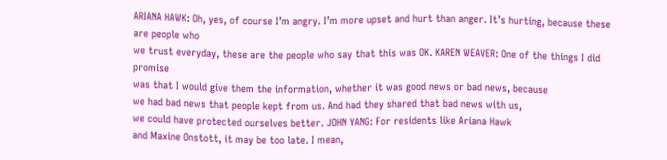ARIANA HAWK: Oh, yes, of course I’m angry. I’m more upset and hurt than anger. It’s hurting, because these are people who
we trust everyday, these are the people who say that this was OK. KAREN WEAVER: One of the things I did promise
was that I would give them the information, whether it was good news or bad news, because
we had bad news that people kept from us. And had they shared that bad news with us,
we could have protected ourselves better. JOHN YANG: For residents like Ariana Hawk
and Maxine Onstott, it may be too late. I mean,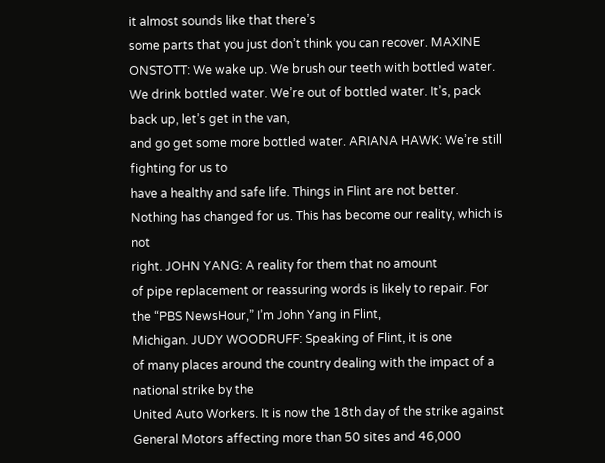it almost sounds like that there’s
some parts that you just don’t think you can recover. MAXINE ONSTOTT: We wake up. We brush our teeth with bottled water. We drink bottled water. We’re out of bottled water. It’s, pack back up, let’s get in the van,
and go get some more bottled water. ARIANA HAWK: We’re still fighting for us to
have a healthy and safe life. Things in Flint are not better. Nothing has changed for us. This has become our reality, which is not
right. JOHN YANG: A reality for them that no amount
of pipe replacement or reassuring words is likely to repair. For the “PBS NewsHour,” I’m John Yang in Flint,
Michigan. JUDY WOODRUFF: Speaking of Flint, it is one
of many places around the country dealing with the impact of a national strike by the
United Auto Workers. It is now the 18th day of the strike against
General Motors affecting more than 50 sites and 46,000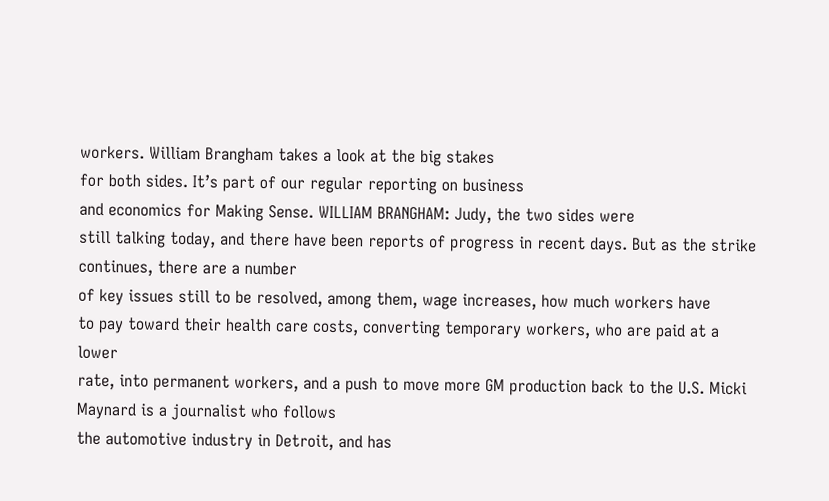workers. William Brangham takes a look at the big stakes
for both sides. It’s part of our regular reporting on business
and economics for Making Sense. WILLIAM BRANGHAM: Judy, the two sides were
still talking today, and there have been reports of progress in recent days. But as the strike continues, there are a number
of key issues still to be resolved, among them, wage increases, how much workers have
to pay toward their health care costs, converting temporary workers, who are paid at a lower
rate, into permanent workers, and a push to move more GM production back to the U.S. Micki Maynard is a journalist who follows
the automotive industry in Detroit, and has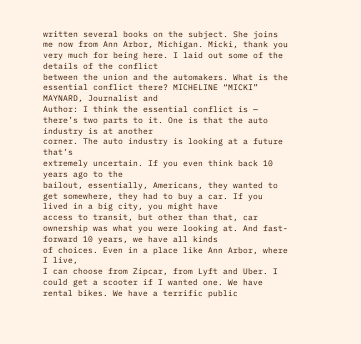written several books on the subject. She joins me now from Ann Arbor, Michigan. Micki, thank you very much for being here. I laid out some of the details of the conflict
between the union and the automakers. What is the essential conflict there? MICHELINE “MICKI” MAYNARD, Journalist and
Author: I think the essential conflict is — there’s two parts to it. One is that the auto industry is at another
corner. The auto industry is looking at a future that’s
extremely uncertain. If you even think back 10 years ago to the
bailout, essentially, Americans, they wanted to get somewhere, they had to buy a car. If you lived in a big city, you might have
access to transit, but other than that, car ownership was what you were looking at. And fast-forward 10 years, we have all kinds
of choices. Even in a place like Ann Arbor, where I live,
I can choose from Zipcar, from Lyft and Uber. I could get a scooter if I wanted one. We have rental bikes. We have a terrific public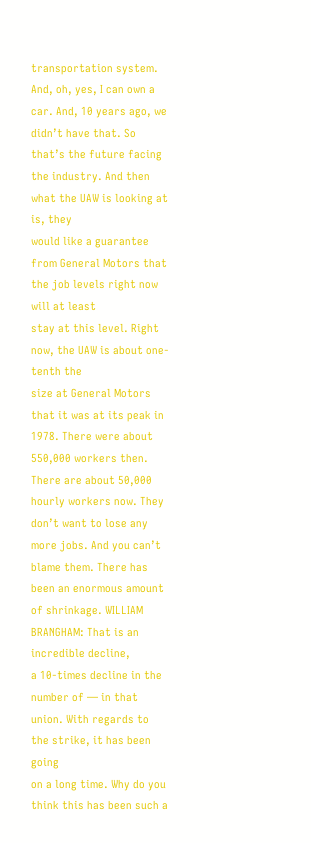transportation system. And, oh, yes, I can own a car. And, 10 years ago, we didn’t have that. So that’s the future facing the industry. And then what the UAW is looking at is, they
would like a guarantee from General Motors that the job levels right now will at least
stay at this level. Right now, the UAW is about one-tenth the
size at General Motors that it was at its peak in 1978. There were about 550,000 workers then. There are about 50,000 hourly workers now. They don’t want to lose any more jobs. And you can’t blame them. There has been an enormous amount of shrinkage. WILLIAM BRANGHAM: That is an incredible decline,
a 10-times decline in the number of — in that union. With regards to the strike, it has been going
on a long time. Why do you think this has been such a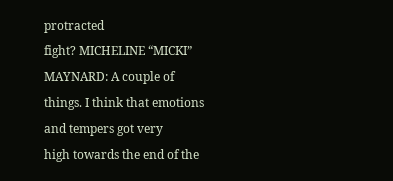protracted
fight? MICHELINE “MICKI” MAYNARD: A couple of things. I think that emotions and tempers got very
high towards the end of the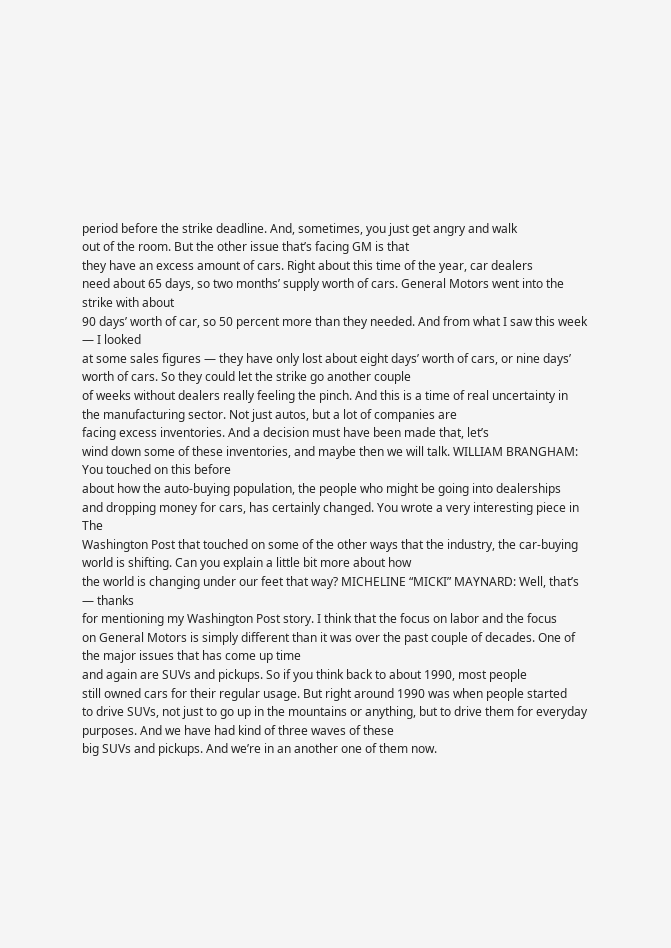period before the strike deadline. And, sometimes, you just get angry and walk
out of the room. But the other issue that’s facing GM is that
they have an excess amount of cars. Right about this time of the year, car dealers
need about 65 days, so two months’ supply worth of cars. General Motors went into the strike with about
90 days’ worth of car, so 50 percent more than they needed. And from what I saw this week — I looked
at some sales figures — they have only lost about eight days’ worth of cars, or nine days’
worth of cars. So they could let the strike go another couple
of weeks without dealers really feeling the pinch. And this is a time of real uncertainty in
the manufacturing sector. Not just autos, but a lot of companies are
facing excess inventories. And a decision must have been made that, let’s
wind down some of these inventories, and maybe then we will talk. WILLIAM BRANGHAM: You touched on this before
about how the auto-buying population, the people who might be going into dealerships
and dropping money for cars, has certainly changed. You wrote a very interesting piece in The
Washington Post that touched on some of the other ways that the industry, the car-buying
world is shifting. Can you explain a little bit more about how
the world is changing under our feet that way? MICHELINE “MICKI” MAYNARD: Well, that’s — thanks
for mentioning my Washington Post story. I think that the focus on labor and the focus
on General Motors is simply different than it was over the past couple of decades. One of the major issues that has come up time
and again are SUVs and pickups. So if you think back to about 1990, most people
still owned cars for their regular usage. But right around 1990 was when people started
to drive SUVs, not just to go up in the mountains or anything, but to drive them for everyday
purposes. And we have had kind of three waves of these
big SUVs and pickups. And we’re in an another one of them now.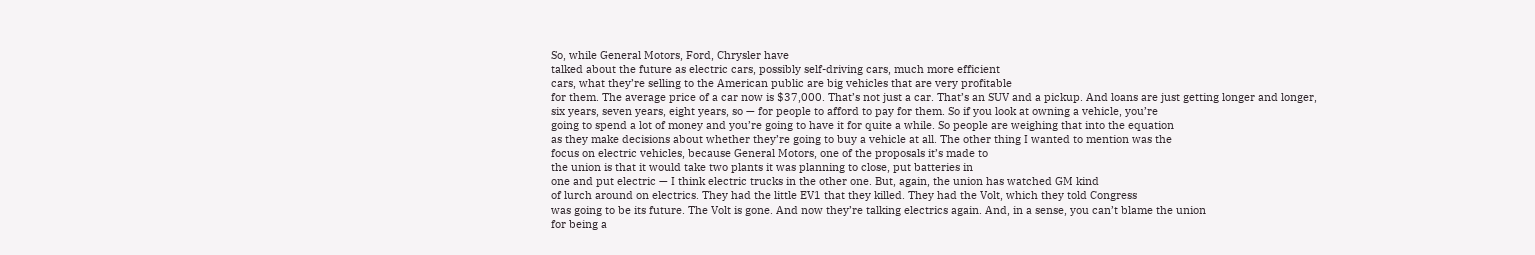So, while General Motors, Ford, Chrysler have
talked about the future as electric cars, possibly self-driving cars, much more efficient
cars, what they’re selling to the American public are big vehicles that are very profitable
for them. The average price of a car now is $37,000. That’s not just a car. That’s an SUV and a pickup. And loans are just getting longer and longer,
six years, seven years, eight years, so — for people to afford to pay for them. So if you look at owning a vehicle, you’re
going to spend a lot of money and you’re going to have it for quite a while. So people are weighing that into the equation
as they make decisions about whether they’re going to buy a vehicle at all. The other thing I wanted to mention was the
focus on electric vehicles, because General Motors, one of the proposals it’s made to
the union is that it would take two plants it was planning to close, put batteries in
one and put electric — I think electric trucks in the other one. But, again, the union has watched GM kind
of lurch around on electrics. They had the little EV1 that they killed. They had the Volt, which they told Congress
was going to be its future. The Volt is gone. And now they’re talking electrics again. And, in a sense, you can’t blame the union
for being a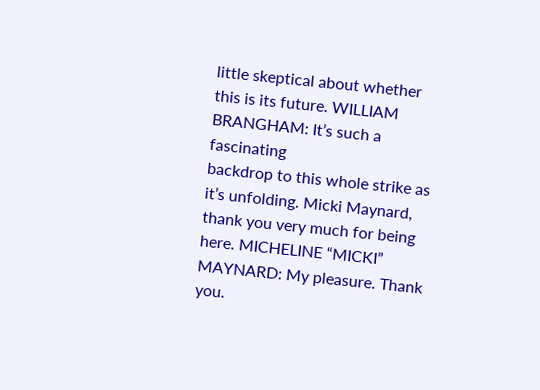little skeptical about whether this is its future. WILLIAM BRANGHAM: It’s such a fascinating
backdrop to this whole strike as it’s unfolding. Micki Maynard, thank you very much for being
here. MICHELINE “MICKI” MAYNARD: My pleasure. Thank you.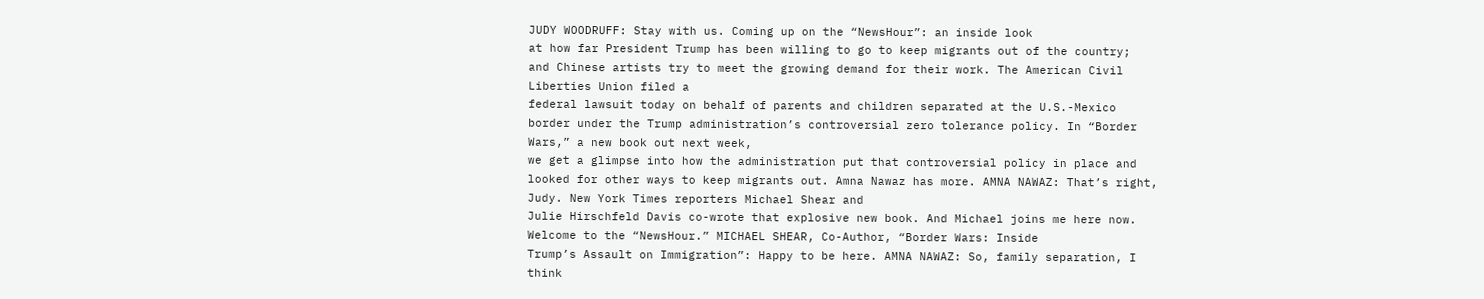JUDY WOODRUFF: Stay with us. Coming up on the “NewsHour”: an inside look
at how far President Trump has been willing to go to keep migrants out of the country;
and Chinese artists try to meet the growing demand for their work. The American Civil Liberties Union filed a
federal lawsuit today on behalf of parents and children separated at the U.S.-Mexico
border under the Trump administration’s controversial zero tolerance policy. In “Border Wars,” a new book out next week,
we get a glimpse into how the administration put that controversial policy in place and
looked for other ways to keep migrants out. Amna Nawaz has more. AMNA NAWAZ: That’s right, Judy. New York Times reporters Michael Shear and
Julie Hirschfeld Davis co-wrote that explosive new book. And Michael joins me here now. Welcome to the “NewsHour.” MICHAEL SHEAR, Co-Author, “Border Wars: Inside
Trump’s Assault on Immigration”: Happy to be here. AMNA NAWAZ: So, family separation, I think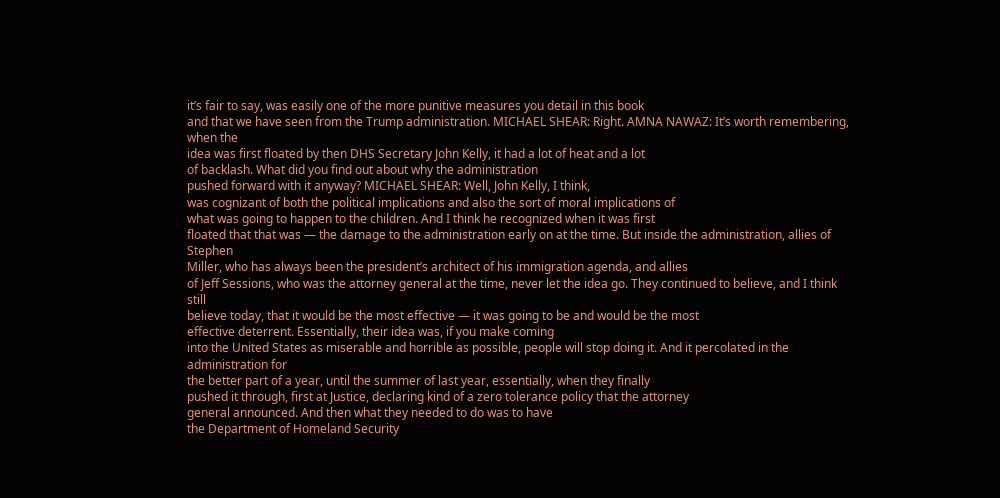it’s fair to say, was easily one of the more punitive measures you detail in this book
and that we have seen from the Trump administration. MICHAEL SHEAR: Right. AMNA NAWAZ: It’s worth remembering, when the
idea was first floated by then DHS Secretary John Kelly, it had a lot of heat and a lot
of backlash. What did you find out about why the administration
pushed forward with it anyway? MICHAEL SHEAR: Well, John Kelly, I think,
was cognizant of both the political implications and also the sort of moral implications of
what was going to happen to the children. And I think he recognized when it was first
floated that that was — the damage to the administration early on at the time. But inside the administration, allies of Stephen
Miller, who has always been the president’s architect of his immigration agenda, and allies
of Jeff Sessions, who was the attorney general at the time, never let the idea go. They continued to believe, and I think still
believe today, that it would be the most effective — it was going to be and would be the most
effective deterrent. Essentially, their idea was, if you make coming
into the United States as miserable and horrible as possible, people will stop doing it. And it percolated in the administration for
the better part of a year, until the summer of last year, essentially, when they finally
pushed it through, first at Justice, declaring kind of a zero tolerance policy that the attorney
general announced. And then what they needed to do was to have
the Department of Homeland Security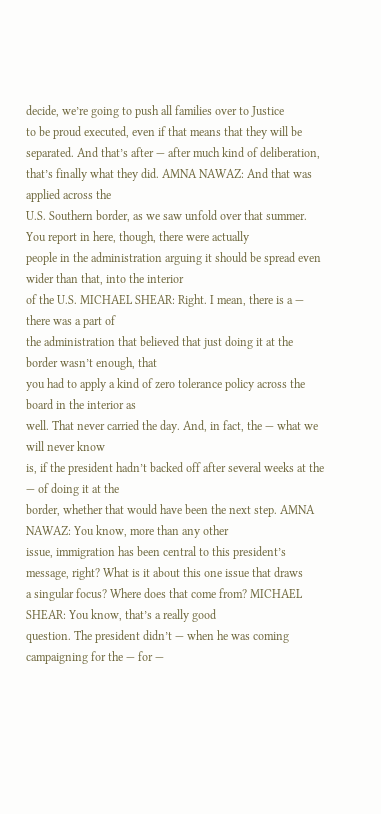decide, we’re going to push all families over to Justice
to be proud executed, even if that means that they will be separated. And that’s after — after much kind of deliberation,
that’s finally what they did. AMNA NAWAZ: And that was applied across the
U.S. Southern border, as we saw unfold over that summer. You report in here, though, there were actually
people in the administration arguing it should be spread even wider than that, into the interior
of the U.S. MICHAEL SHEAR: Right. I mean, there is a — there was a part of
the administration that believed that just doing it at the border wasn’t enough, that
you had to apply a kind of zero tolerance policy across the board in the interior as
well. That never carried the day. And, in fact, the — what we will never know
is, if the president hadn’t backed off after several weeks at the — of doing it at the
border, whether that would have been the next step. AMNA NAWAZ: You know, more than any other
issue, immigration has been central to this president’s message, right? What is it about this one issue that draws
a singular focus? Where does that come from? MICHAEL SHEAR: You know, that’s a really good
question. The president didn’t — when he was coming
campaigning for the — for —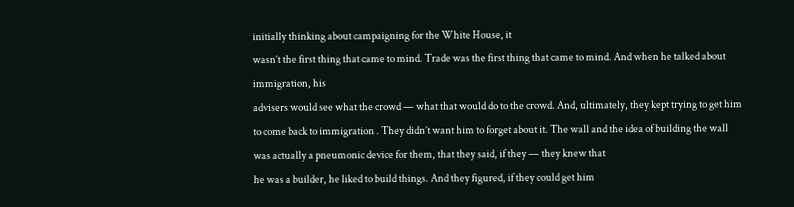initially thinking about campaigning for the White House, it
wasn’t the first thing that came to mind. Trade was the first thing that came to mind. And when he talked about immigration, his
advisers would see what the crowd — what that would do to the crowd. And, ultimately, they kept trying to get him
to come back to immigration . They didn’t want him to forget about it. The wall and the idea of building the wall
was actually a pneumonic device for them, that they said, if they — they knew that
he was a builder, he liked to build things. And they figured, if they could get him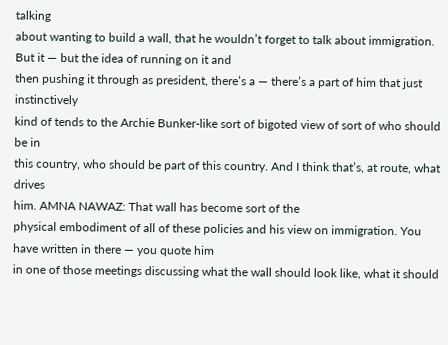talking
about wanting to build a wall, that he wouldn’t forget to talk about immigration. But it — but the idea of running on it and
then pushing it through as president, there’s a — there’s a part of him that just instinctively
kind of tends to the Archie Bunker-like sort of bigoted view of sort of who should be in
this country, who should be part of this country. And I think that’s, at route, what drives
him. AMNA NAWAZ: That wall has become sort of the
physical embodiment of all of these policies and his view on immigration. You have written in there — you quote him
in one of those meetings discussing what the wall should look like, what it should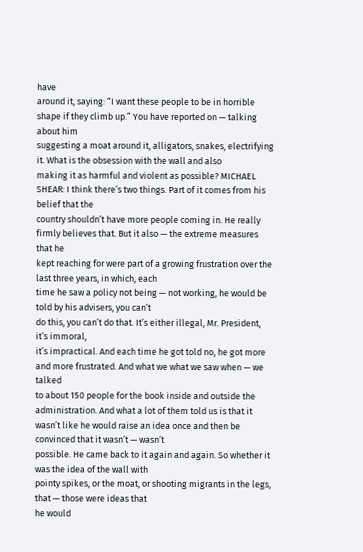have
around it, saying: “I want these people to be in horrible shape if they climb up.” You have reported on — talking about him
suggesting a moat around it, alligators, snakes, electrifying it. What is the obsession with the wall and also
making it as harmful and violent as possible? MICHAEL SHEAR: I think there’s two things. Part of it comes from his belief that the
country shouldn’t have more people coming in. He really firmly believes that. But it also — the extreme measures that he
kept reaching for were part of a growing frustration over the last three years, in which, each
time he saw a policy not being — not working, he would be told by his advisers, you can’t
do this, you can’t do that. It’s either illegal, Mr. President, it’s immoral,
it’s impractical. And each time he got told no, he got more
and more frustrated. And what we what we saw when — we talked
to about 150 people for the book inside and outside the administration. And what a lot of them told us is that it
wasn’t like he would raise an idea once and then be convinced that it wasn’t — wasn’t
possible. He came back to it again and again. So whether it was the idea of the wall with
pointy spikes, or the moat, or shooting migrants in the legs, that — those were ideas that
he would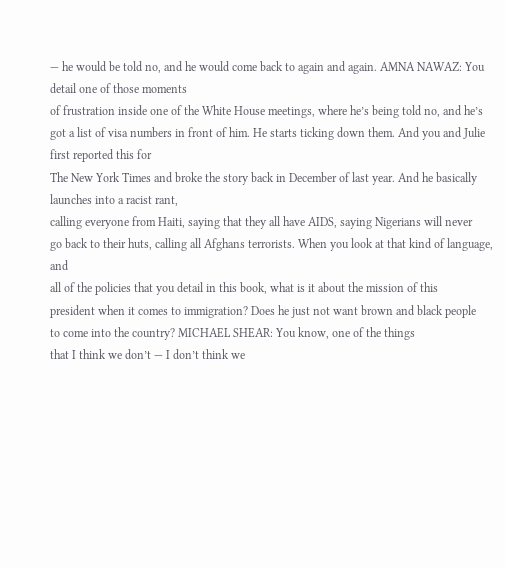— he would be told no, and he would come back to again and again. AMNA NAWAZ: You detail one of those moments
of frustration inside one of the White House meetings, where he’s being told no, and he’s
got a list of visa numbers in front of him. He starts ticking down them. And you and Julie first reported this for
The New York Times and broke the story back in December of last year. And he basically launches into a racist rant,
calling everyone from Haiti, saying that they all have AIDS, saying Nigerians will never
go back to their huts, calling all Afghans terrorists. When you look at that kind of language, and
all of the policies that you detail in this book, what is it about the mission of this
president when it comes to immigration? Does he just not want brown and black people
to come into the country? MICHAEL SHEAR: You know, one of the things
that I think we don’t — I don’t think we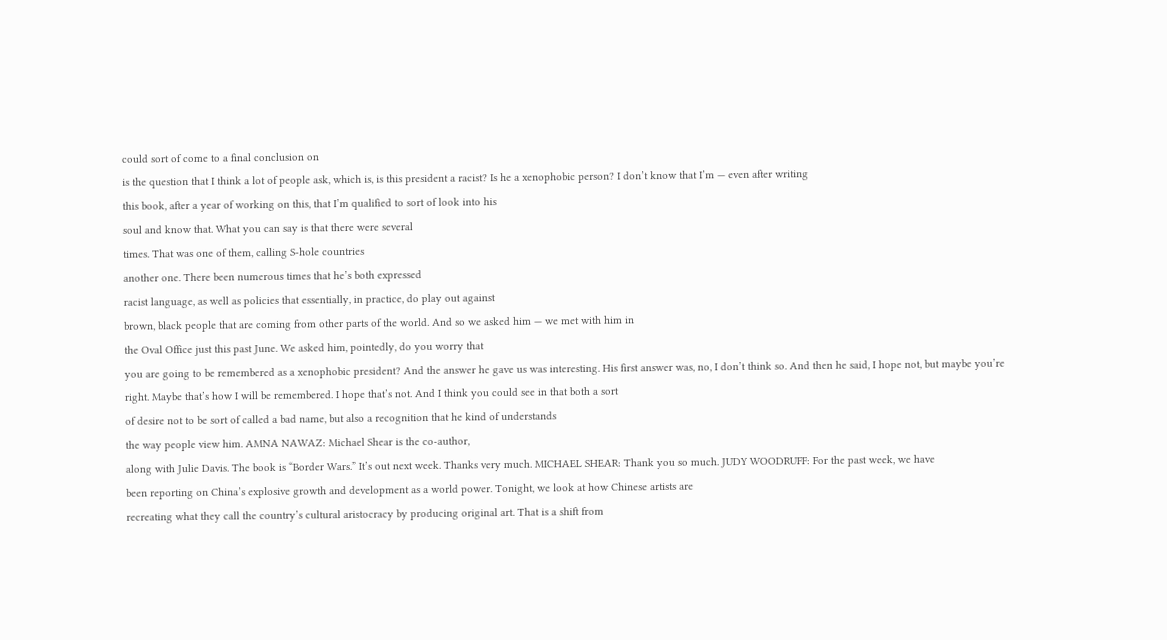could sort of come to a final conclusion on
is the question that I think a lot of people ask, which is, is this president a racist? Is he a xenophobic person? I don’t know that I’m — even after writing
this book, after a year of working on this, that I’m qualified to sort of look into his
soul and know that. What you can say is that there were several
times. That was one of them, calling S-hole countries
another one. There been numerous times that he’s both expressed
racist language, as well as policies that essentially, in practice, do play out against
brown, black people that are coming from other parts of the world. And so we asked him — we met with him in
the Oval Office just this past June. We asked him, pointedly, do you worry that
you are going to be remembered as a xenophobic president? And the answer he gave us was interesting. His first answer was, no, I don’t think so. And then he said, I hope not, but maybe you’re
right. Maybe that’s how I will be remembered. I hope that’s not. And I think you could see in that both a sort
of desire not to be sort of called a bad name, but also a recognition that he kind of understands
the way people view him. AMNA NAWAZ: Michael Shear is the co-author,
along with Julie Davis. The book is “Border Wars.” It’s out next week. Thanks very much. MICHAEL SHEAR: Thank you so much. JUDY WOODRUFF: For the past week, we have
been reporting on China’s explosive growth and development as a world power. Tonight, we look at how Chinese artists are
recreating what they call the country’s cultural aristocracy by producing original art. That is a shift from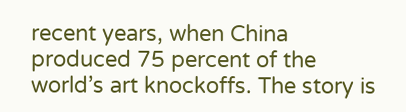recent years, when China
produced 75 percent of the world’s art knockoffs. The story is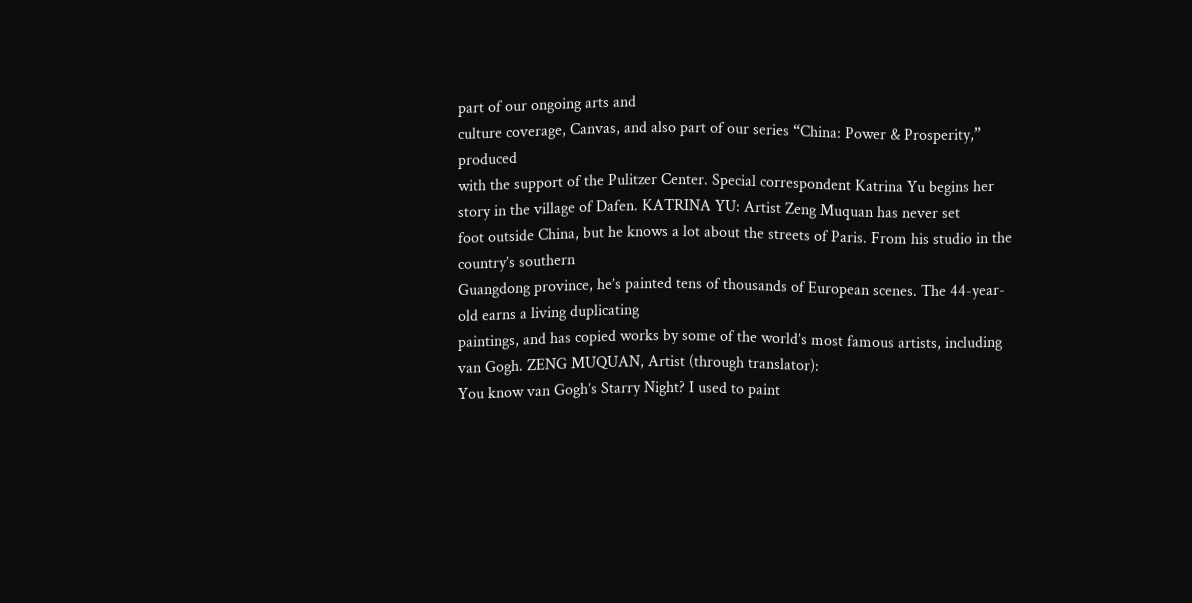part of our ongoing arts and
culture coverage, Canvas, and also part of our series “China: Power & Prosperity,” produced
with the support of the Pulitzer Center. Special correspondent Katrina Yu begins her
story in the village of Dafen. KATRINA YU: Artist Zeng Muquan has never set
foot outside China, but he knows a lot about the streets of Paris. From his studio in the country’s southern
Guangdong province, he’s painted tens of thousands of European scenes. The 44-year-old earns a living duplicating
paintings, and has copied works by some of the world’s most famous artists, including
van Gogh. ZENG MUQUAN, Artist (through translator):
You know van Gogh’s Starry Night? I used to paint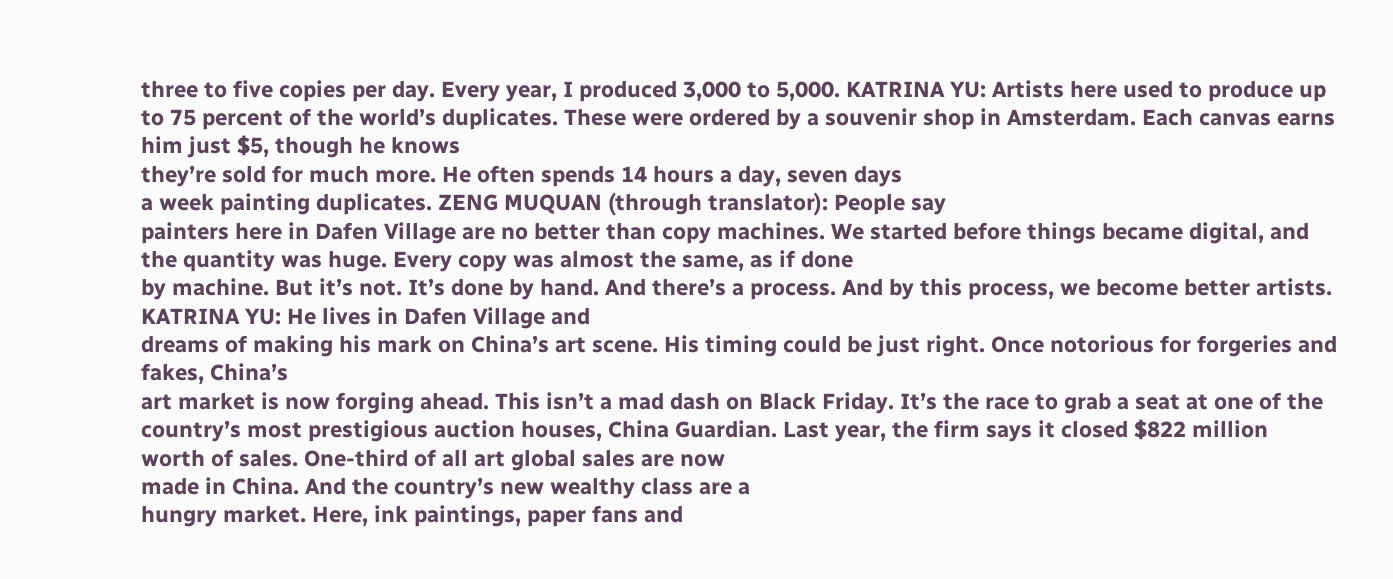three to five copies per day. Every year, I produced 3,000 to 5,000. KATRINA YU: Artists here used to produce up
to 75 percent of the world’s duplicates. These were ordered by a souvenir shop in Amsterdam. Each canvas earns him just $5, though he knows
they’re sold for much more. He often spends 14 hours a day, seven days
a week painting duplicates. ZENG MUQUAN (through translator): People say
painters here in Dafen Village are no better than copy machines. We started before things became digital, and
the quantity was huge. Every copy was almost the same, as if done
by machine. But it’s not. It’s done by hand. And there’s a process. And by this process, we become better artists. KATRINA YU: He lives in Dafen Village and
dreams of making his mark on China’s art scene. His timing could be just right. Once notorious for forgeries and fakes, China’s
art market is now forging ahead. This isn’t a mad dash on Black Friday. It’s the race to grab a seat at one of the
country’s most prestigious auction houses, China Guardian. Last year, the firm says it closed $822 million
worth of sales. One-third of all art global sales are now
made in China. And the country’s new wealthy class are a
hungry market. Here, ink paintings, paper fans and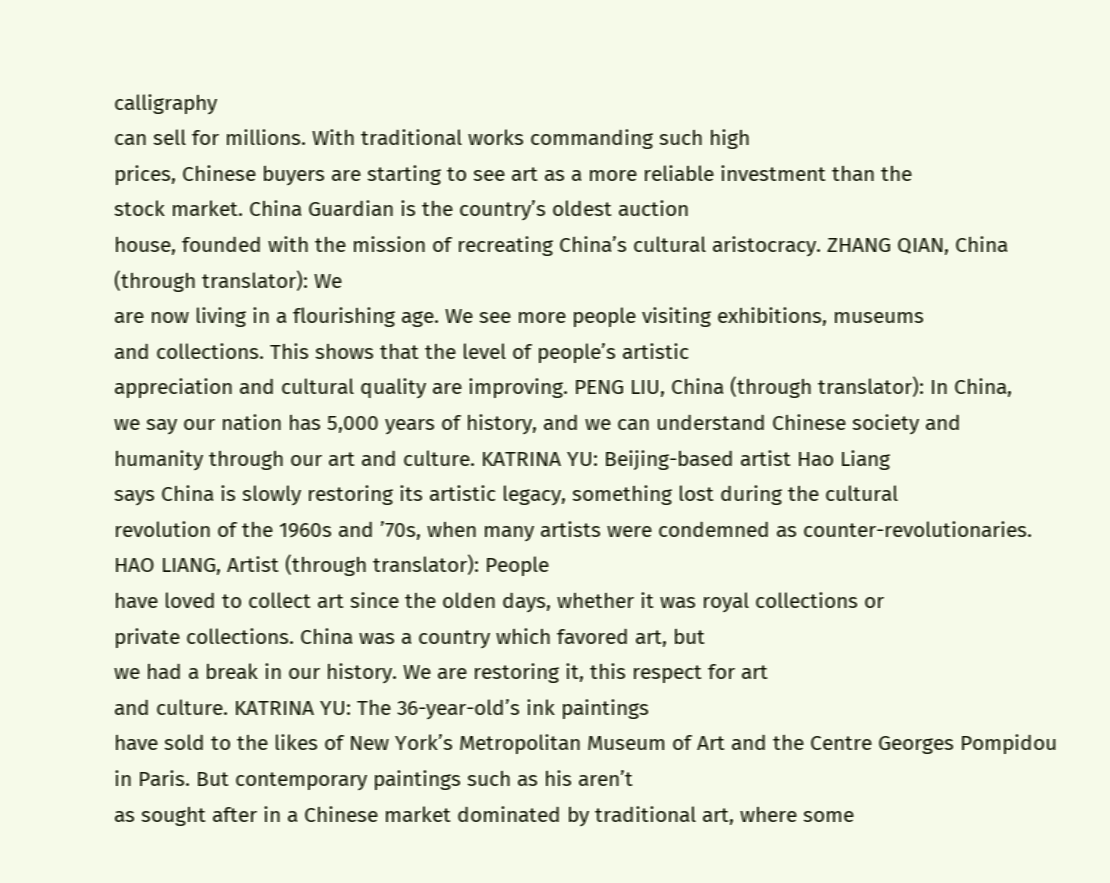calligraphy
can sell for millions. With traditional works commanding such high
prices, Chinese buyers are starting to see art as a more reliable investment than the
stock market. China Guardian is the country’s oldest auction
house, founded with the mission of recreating China’s cultural aristocracy. ZHANG QIAN, China (through translator): We
are now living in a flourishing age. We see more people visiting exhibitions, museums
and collections. This shows that the level of people’s artistic
appreciation and cultural quality are improving. PENG LIU, China (through translator): In China,
we say our nation has 5,000 years of history, and we can understand Chinese society and
humanity through our art and culture. KATRINA YU: Beijing-based artist Hao Liang
says China is slowly restoring its artistic legacy, something lost during the cultural
revolution of the 1960s and ’70s, when many artists were condemned as counter-revolutionaries. HAO LIANG, Artist (through translator): People
have loved to collect art since the olden days, whether it was royal collections or
private collections. China was a country which favored art, but
we had a break in our history. We are restoring it, this respect for art
and culture. KATRINA YU: The 36-year-old’s ink paintings
have sold to the likes of New York’s Metropolitan Museum of Art and the Centre Georges Pompidou
in Paris. But contemporary paintings such as his aren’t
as sought after in a Chinese market dominated by traditional art, where some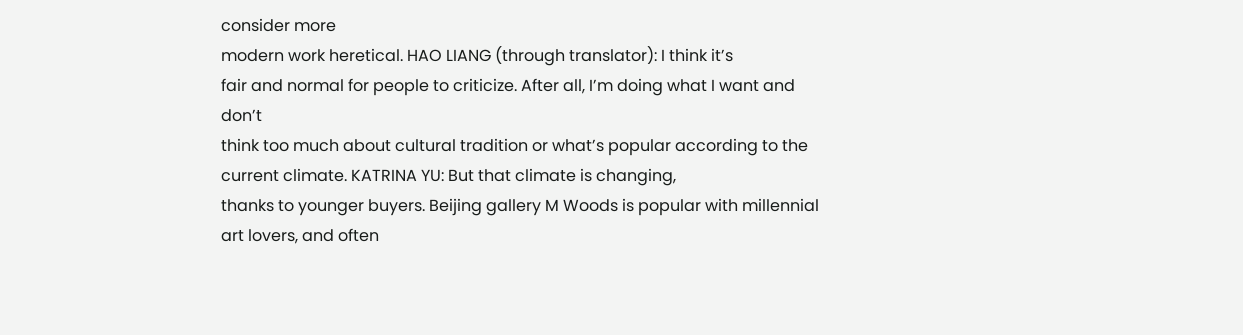consider more
modern work heretical. HAO LIANG (through translator): I think it’s
fair and normal for people to criticize. After all, I’m doing what I want and don’t
think too much about cultural tradition or what’s popular according to the current climate. KATRINA YU: But that climate is changing,
thanks to younger buyers. Beijing gallery M Woods is popular with millennial
art lovers, and often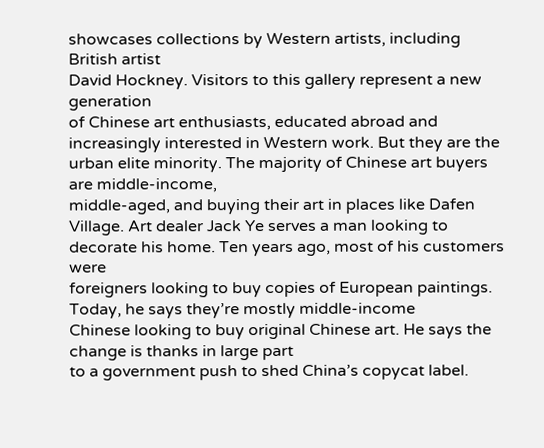showcases collections by Western artists, including British artist
David Hockney. Visitors to this gallery represent a new generation
of Chinese art enthusiasts, educated abroad and increasingly interested in Western work. But they are the urban elite minority. The majority of Chinese art buyers are middle-income,
middle-aged, and buying their art in places like Dafen Village. Art dealer Jack Ye serves a man looking to
decorate his home. Ten years ago, most of his customers were
foreigners looking to buy copies of European paintings. Today, he says they’re mostly middle-income
Chinese looking to buy original Chinese art. He says the change is thanks in large part
to a government push to shed China’s copycat label.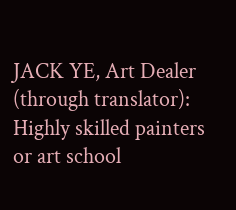JACK YE, Art Dealer (through translator):
Highly skilled painters or art school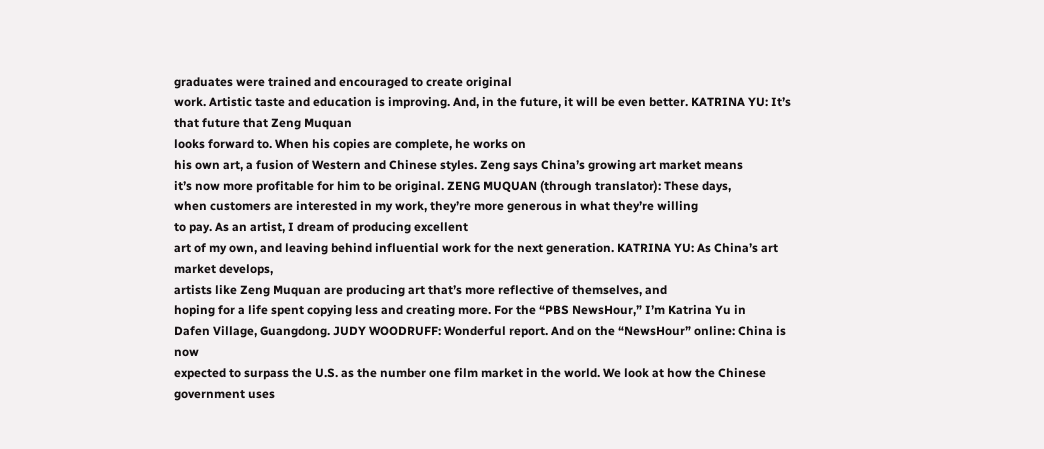graduates were trained and encouraged to create original
work. Artistic taste and education is improving. And, in the future, it will be even better. KATRINA YU: It’s that future that Zeng Muquan
looks forward to. When his copies are complete, he works on
his own art, a fusion of Western and Chinese styles. Zeng says China’s growing art market means
it’s now more profitable for him to be original. ZENG MUQUAN (through translator): These days,
when customers are interested in my work, they’re more generous in what they’re willing
to pay. As an artist, I dream of producing excellent
art of my own, and leaving behind influential work for the next generation. KATRINA YU: As China’s art market develops,
artists like Zeng Muquan are producing art that’s more reflective of themselves, and
hoping for a life spent copying less and creating more. For the “PBS NewsHour,” I’m Katrina Yu in
Dafen Village, Guangdong. JUDY WOODRUFF: Wonderful report. And on the “NewsHour” online: China is now
expected to surpass the U.S. as the number one film market in the world. We look at how the Chinese government uses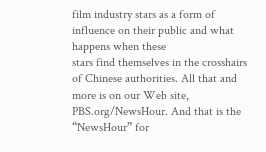film industry stars as a form of influence on their public and what happens when these
stars find themselves in the crosshairs of Chinese authorities. All that and more is on our Web site, PBS.org/NewsHour. And that is the “NewsHour” for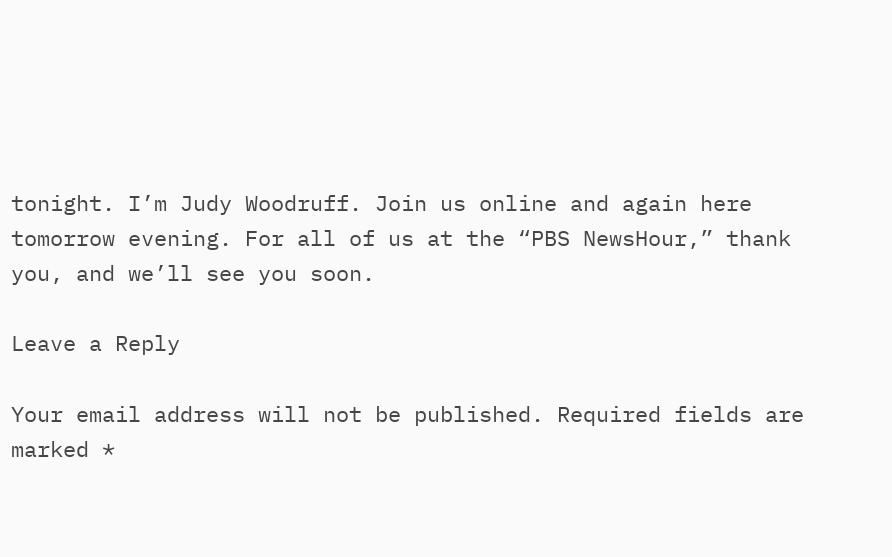tonight. I’m Judy Woodruff. Join us online and again here tomorrow evening. For all of us at the “PBS NewsHour,” thank
you, and we’ll see you soon.

Leave a Reply

Your email address will not be published. Required fields are marked *